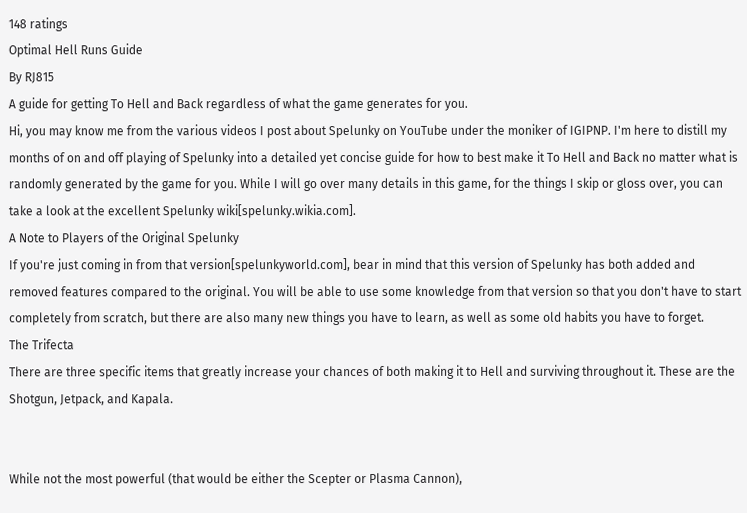148 ratings
Optimal Hell Runs Guide
By RJ815
A guide for getting To Hell and Back regardless of what the game generates for you.
Hi, you may know me from the various videos I post about Spelunky on YouTube under the moniker of IGIPNP. I'm here to distill my months of on and off playing of Spelunky into a detailed yet concise guide for how to best make it To Hell and Back no matter what is randomly generated by the game for you. While I will go over many details in this game, for the things I skip or gloss over, you can take a look at the excellent Spelunky wiki[spelunky.wikia.com].
A Note to Players of the Original Spelunky
If you're just coming in from that version[spelunkyworld.com], bear in mind that this version of Spelunky has both added and removed features compared to the original. You will be able to use some knowledge from that version so that you don't have to start completely from scratch, but there are also many new things you have to learn, as well as some old habits you have to forget.
The Trifecta
There are three specific items that greatly increase your chances of both making it to Hell and surviving throughout it. These are the Shotgun, Jetpack, and Kapala.


While not the most powerful (that would be either the Scepter or Plasma Cannon),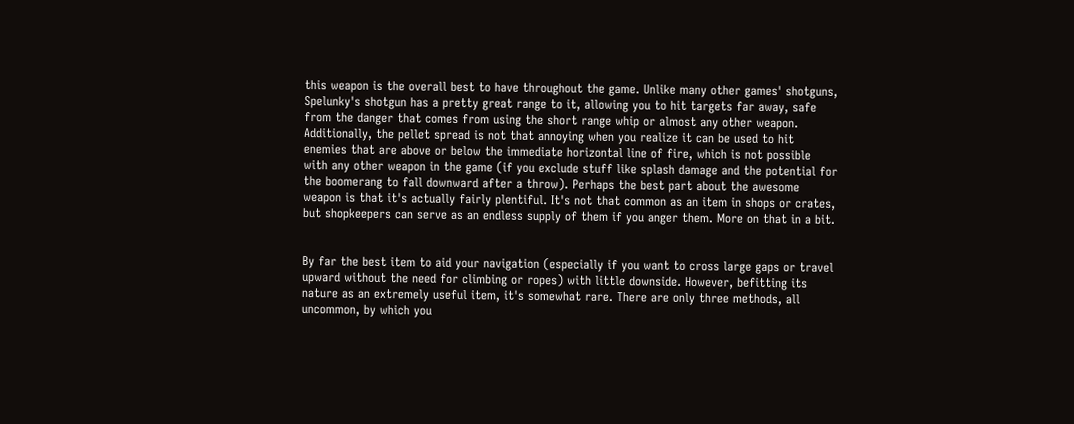this weapon is the overall best to have throughout the game. Unlike many other games' shotguns, Spelunky's shotgun has a pretty great range to it, allowing you to hit targets far away, safe from the danger that comes from using the short range whip or almost any other weapon. Additionally, the pellet spread is not that annoying when you realize it can be used to hit enemies that are above or below the immediate horizontal line of fire, which is not possible with any other weapon in the game (if you exclude stuff like splash damage and the potential for the boomerang to fall downward after a throw). Perhaps the best part about the awesome weapon is that it's actually fairly plentiful. It's not that common as an item in shops or crates, but shopkeepers can serve as an endless supply of them if you anger them. More on that in a bit.


By far the best item to aid your navigation (especially if you want to cross large gaps or travel upward without the need for climbing or ropes) with little downside. However, befitting its nature as an extremely useful item, it's somewhat rare. There are only three methods, all uncommon, by which you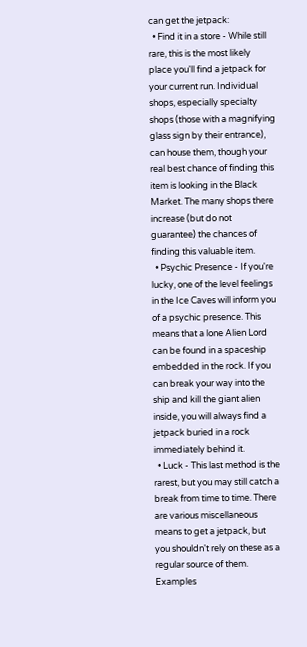can get the jetpack:
  • Find it in a store - While still rare, this is the most likely place you'll find a jetpack for your current run. Individual shops, especially specialty shops (those with a magnifying glass sign by their entrance), can house them, though your real best chance of finding this item is looking in the Black Market. The many shops there increase (but do not guarantee) the chances of finding this valuable item.
  • Psychic Presence - If you're lucky, one of the level feelings in the Ice Caves will inform you of a psychic presence. This means that a lone Alien Lord can be found in a spaceship embedded in the rock. If you can break your way into the ship and kill the giant alien inside, you will always find a jetpack buried in a rock immediately behind it.
  • Luck - This last method is the rarest, but you may still catch a break from time to time. There are various miscellaneous means to get a jetpack, but you shouldn't rely on these as a regular source of them. Examples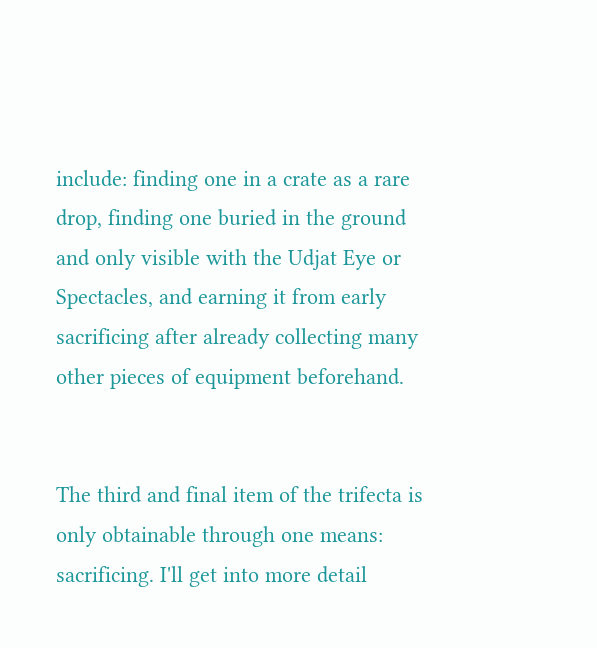include: finding one in a crate as a rare drop, finding one buried in the ground and only visible with the Udjat Eye or Spectacles, and earning it from early sacrificing after already collecting many other pieces of equipment beforehand.


The third and final item of the trifecta is only obtainable through one means: sacrificing. I'll get into more detail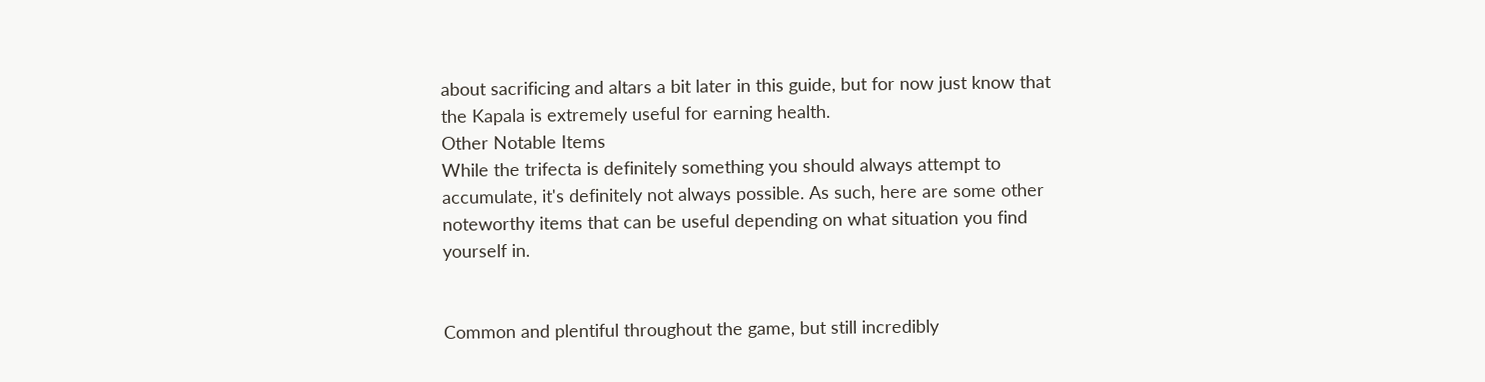about sacrificing and altars a bit later in this guide, but for now just know that the Kapala is extremely useful for earning health.
Other Notable Items
While the trifecta is definitely something you should always attempt to accumulate, it's definitely not always possible. As such, here are some other noteworthy items that can be useful depending on what situation you find yourself in.


Common and plentiful throughout the game, but still incredibly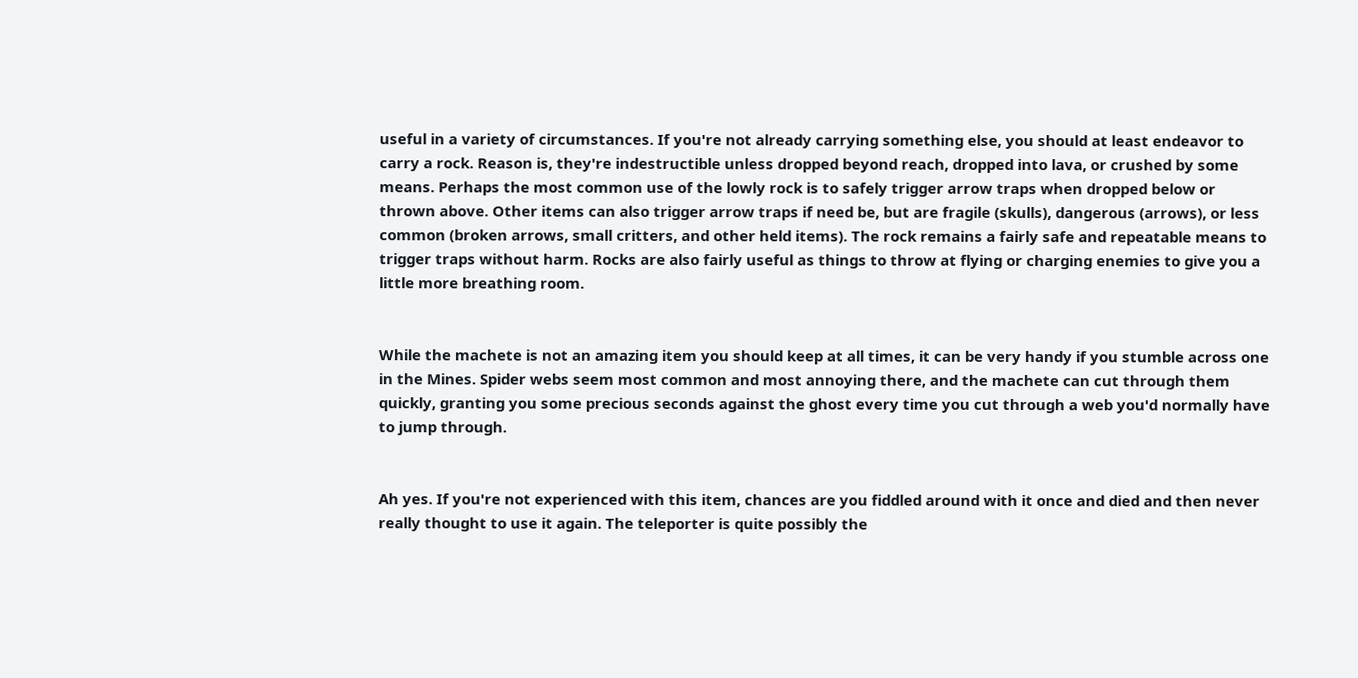useful in a variety of circumstances. If you're not already carrying something else, you should at least endeavor to carry a rock. Reason is, they're indestructible unless dropped beyond reach, dropped into lava, or crushed by some means. Perhaps the most common use of the lowly rock is to safely trigger arrow traps when dropped below or thrown above. Other items can also trigger arrow traps if need be, but are fragile (skulls), dangerous (arrows), or less common (broken arrows, small critters, and other held items). The rock remains a fairly safe and repeatable means to trigger traps without harm. Rocks are also fairly useful as things to throw at flying or charging enemies to give you a little more breathing room.


While the machete is not an amazing item you should keep at all times, it can be very handy if you stumble across one in the Mines. Spider webs seem most common and most annoying there, and the machete can cut through them quickly, granting you some precious seconds against the ghost every time you cut through a web you'd normally have to jump through.


Ah yes. If you're not experienced with this item, chances are you fiddled around with it once and died and then never really thought to use it again. The teleporter is quite possibly the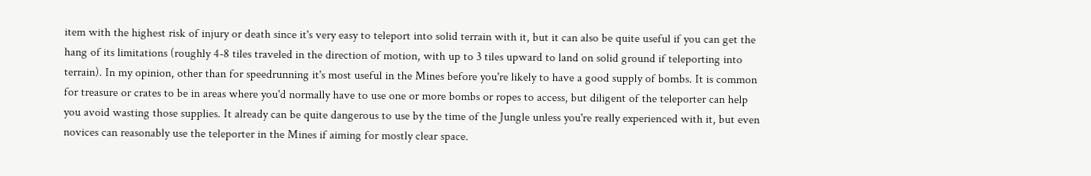item with the highest risk of injury or death since it's very easy to teleport into solid terrain with it, but it can also be quite useful if you can get the hang of its limitations (roughly 4-8 tiles traveled in the direction of motion, with up to 3 tiles upward to land on solid ground if teleporting into terrain). In my opinion, other than for speedrunning it's most useful in the Mines before you're likely to have a good supply of bombs. It is common for treasure or crates to be in areas where you'd normally have to use one or more bombs or ropes to access, but diligent of the teleporter can help you avoid wasting those supplies. It already can be quite dangerous to use by the time of the Jungle unless you're really experienced with it, but even novices can reasonably use the teleporter in the Mines if aiming for mostly clear space.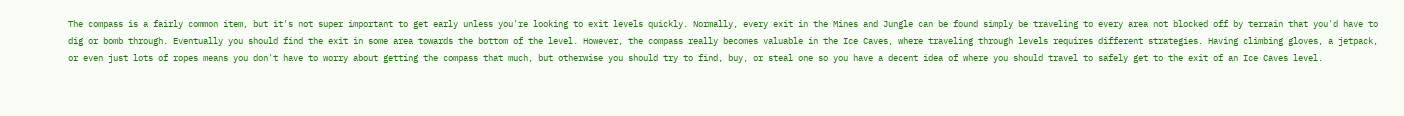The compass is a fairly common item, but it's not super important to get early unless you're looking to exit levels quickly. Normally, every exit in the Mines and Jungle can be found simply be traveling to every area not blocked off by terrain that you'd have to dig or bomb through. Eventually you should find the exit in some area towards the bottom of the level. However, the compass really becomes valuable in the Ice Caves, where traveling through levels requires different strategies. Having climbing gloves, a jetpack, or even just lots of ropes means you don't have to worry about getting the compass that much, but otherwise you should try to find, buy, or steal one so you have a decent idea of where you should travel to safely get to the exit of an Ice Caves level.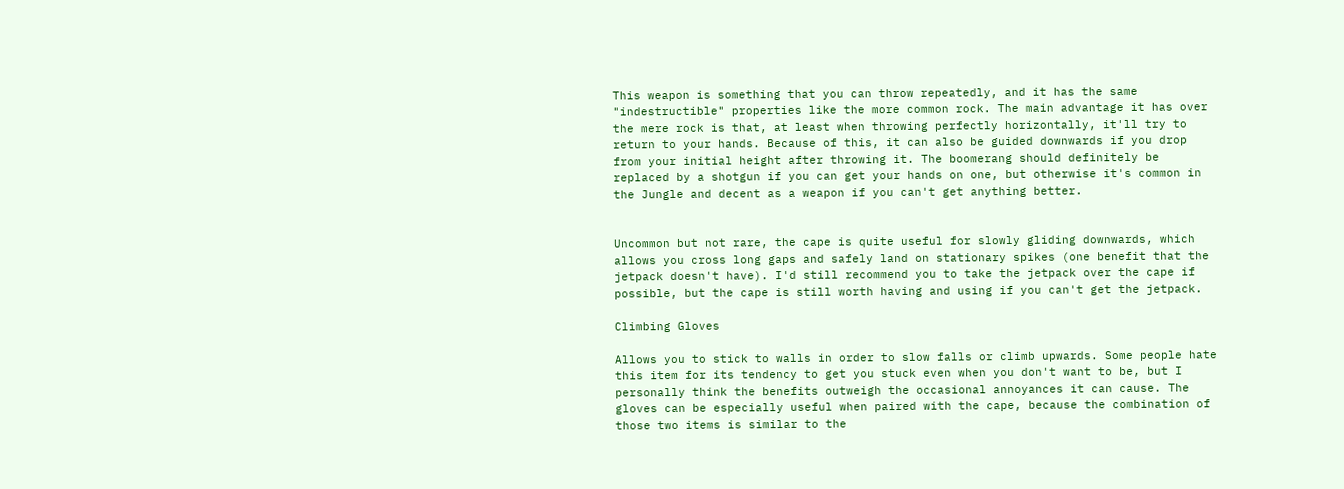This weapon is something that you can throw repeatedly, and it has the same "indestructible" properties like the more common rock. The main advantage it has over the mere rock is that, at least when throwing perfectly horizontally, it'll try to return to your hands. Because of this, it can also be guided downwards if you drop from your initial height after throwing it. The boomerang should definitely be replaced by a shotgun if you can get your hands on one, but otherwise it's common in the Jungle and decent as a weapon if you can't get anything better.


Uncommon but not rare, the cape is quite useful for slowly gliding downwards, which allows you cross long gaps and safely land on stationary spikes (one benefit that the jetpack doesn't have). I'd still recommend you to take the jetpack over the cape if possible, but the cape is still worth having and using if you can't get the jetpack.

Climbing Gloves

Allows you to stick to walls in order to slow falls or climb upwards. Some people hate this item for its tendency to get you stuck even when you don't want to be, but I personally think the benefits outweigh the occasional annoyances it can cause. The gloves can be especially useful when paired with the cape, because the combination of those two items is similar to the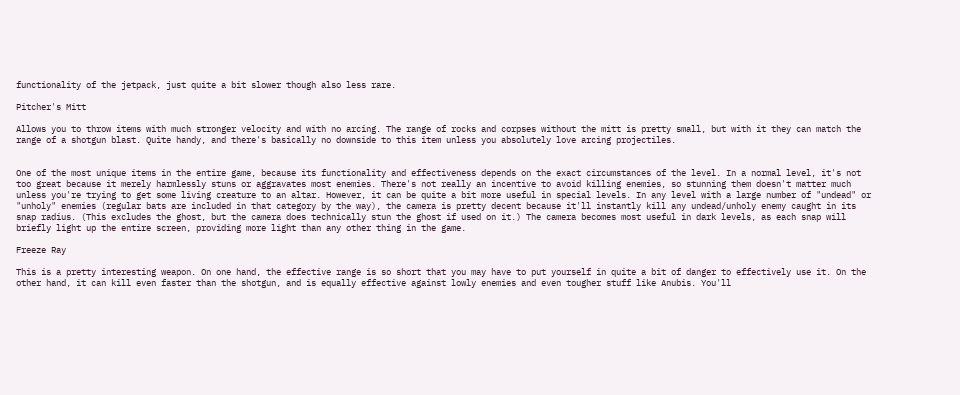functionality of the jetpack, just quite a bit slower though also less rare.

Pitcher's Mitt

Allows you to throw items with much stronger velocity and with no arcing. The range of rocks and corpses without the mitt is pretty small, but with it they can match the range of a shotgun blast. Quite handy, and there's basically no downside to this item unless you absolutely love arcing projectiles.


One of the most unique items in the entire game, because its functionality and effectiveness depends on the exact circumstances of the level. In a normal level, it's not too great because it merely harmlessly stuns or aggravates most enemies. There's not really an incentive to avoid killing enemies, so stunning them doesn't matter much unless you're trying to get some living creature to an altar. However, it can be quite a bit more useful in special levels. In any level with a large number of "undead" or "unholy" enemies (regular bats are included in that category by the way), the camera is pretty decent because it'll instantly kill any undead/unholy enemy caught in its snap radius. (This excludes the ghost, but the camera does technically stun the ghost if used on it.) The camera becomes most useful in dark levels, as each snap will briefly light up the entire screen, providing more light than any other thing in the game.

Freeze Ray

This is a pretty interesting weapon. On one hand, the effective range is so short that you may have to put yourself in quite a bit of danger to effectively use it. On the other hand, it can kill even faster than the shotgun, and is equally effective against lowly enemies and even tougher stuff like Anubis. You'll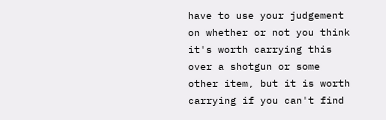have to use your judgement on whether or not you think it's worth carrying this over a shotgun or some other item, but it is worth carrying if you can't find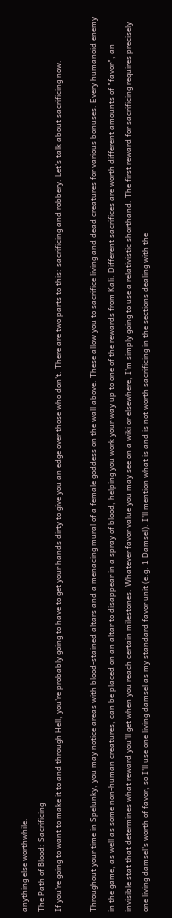anything else worthwhile.
The Path of Blood: Sacrificing
If you're going to want to make it to and through Hell, you're probably going to have to get your hands dirty to give you an edge over those who don't. There are two parts to this: sacrificing and robbery. Let's talk about sacrificing now.

Throughout your time in Spelunky, you may notice areas with blood-stained altars and a menacing mural of a female goddess on the wall above. These allow you to sacrifice living and dead creatures for various bonuses. Every humanoid enemy in the game, as well as some non-human creatures, can be placed on an altar to disappear in a spray of blood, helping you work your way up to one of the rewards from Kali. Different sacrifices are worth different amounts of "favor", an invisible stat that determines what reward you'll get when you reach certain milestones. Whatever favor value you may see on a wiki or elsewhere, I'm simply going to use a relativistic shorthand. The first reward for sacrificing requires precisely one living damsel's worth of favor, so I'll use one living damsel as my standard favor unit (e.g. 1 Damsel). I'll mention what is and is not worth sacrificing in the sections dealing with the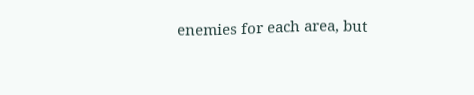enemies for each area, but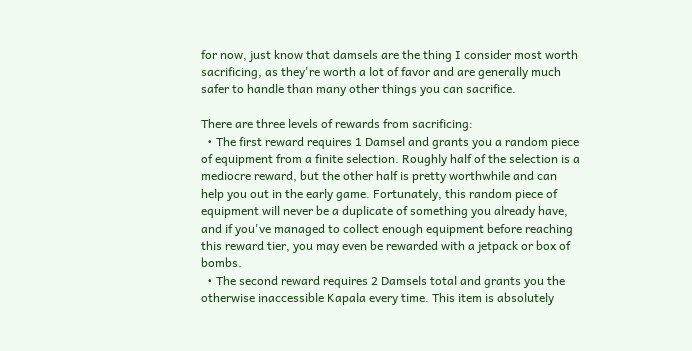for now, just know that damsels are the thing I consider most worth sacrificing, as they're worth a lot of favor and are generally much safer to handle than many other things you can sacrifice.

There are three levels of rewards from sacrificing:
  • The first reward requires 1 Damsel and grants you a random piece of equipment from a finite selection. Roughly half of the selection is a mediocre reward, but the other half is pretty worthwhile and can help you out in the early game. Fortunately, this random piece of equipment will never be a duplicate of something you already have, and if you've managed to collect enough equipment before reaching this reward tier, you may even be rewarded with a jetpack or box of bombs.
  • The second reward requires 2 Damsels total and grants you the otherwise inaccessible Kapala every time. This item is absolutely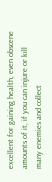excellent for gaining health, even obscene amounts of it, if you can injure or kill many enemies and collect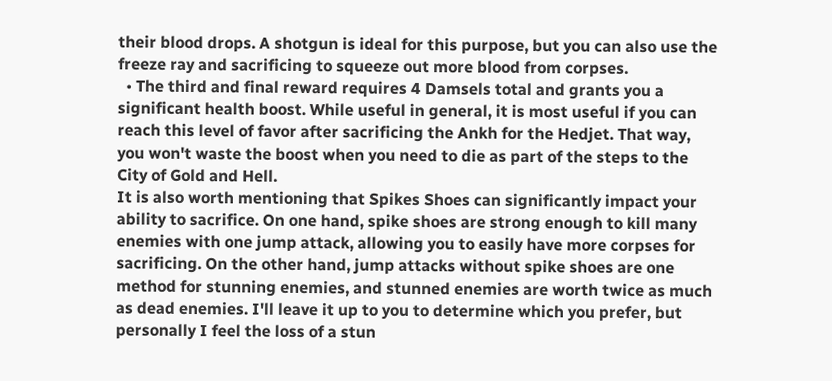their blood drops. A shotgun is ideal for this purpose, but you can also use the freeze ray and sacrificing to squeeze out more blood from corpses.
  • The third and final reward requires 4 Damsels total and grants you a significant health boost. While useful in general, it is most useful if you can reach this level of favor after sacrificing the Ankh for the Hedjet. That way, you won't waste the boost when you need to die as part of the steps to the City of Gold and Hell.
It is also worth mentioning that Spikes Shoes can significantly impact your ability to sacrifice. On one hand, spike shoes are strong enough to kill many enemies with one jump attack, allowing you to easily have more corpses for sacrificing. On the other hand, jump attacks without spike shoes are one method for stunning enemies, and stunned enemies are worth twice as much as dead enemies. I'll leave it up to you to determine which you prefer, but personally I feel the loss of a stun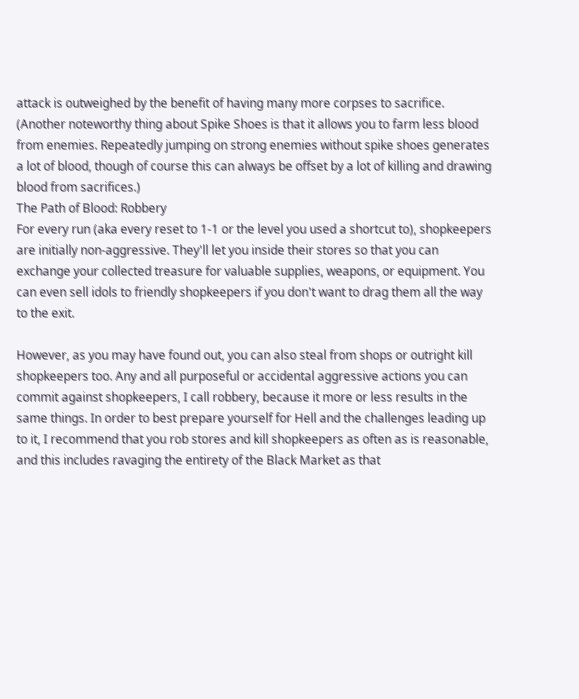attack is outweighed by the benefit of having many more corpses to sacrifice. (Another noteworthy thing about Spike Shoes is that it allows you to farm less blood from enemies. Repeatedly jumping on strong enemies without spike shoes generates a lot of blood, though of course this can always be offset by a lot of killing and drawing blood from sacrifices.)
The Path of Blood: Robbery
For every run (aka every reset to 1-1 or the level you used a shortcut to), shopkeepers are initially non-aggressive. They'll let you inside their stores so that you can exchange your collected treasure for valuable supplies, weapons, or equipment. You can even sell idols to friendly shopkeepers if you don't want to drag them all the way to the exit.

However, as you may have found out, you can also steal from shops or outright kill shopkeepers too. Any and all purposeful or accidental aggressive actions you can commit against shopkeepers, I call robbery, because it more or less results in the same things. In order to best prepare yourself for Hell and the challenges leading up to it, I recommend that you rob stores and kill shopkeepers as often as is reasonable, and this includes ravaging the entirety of the Black Market as that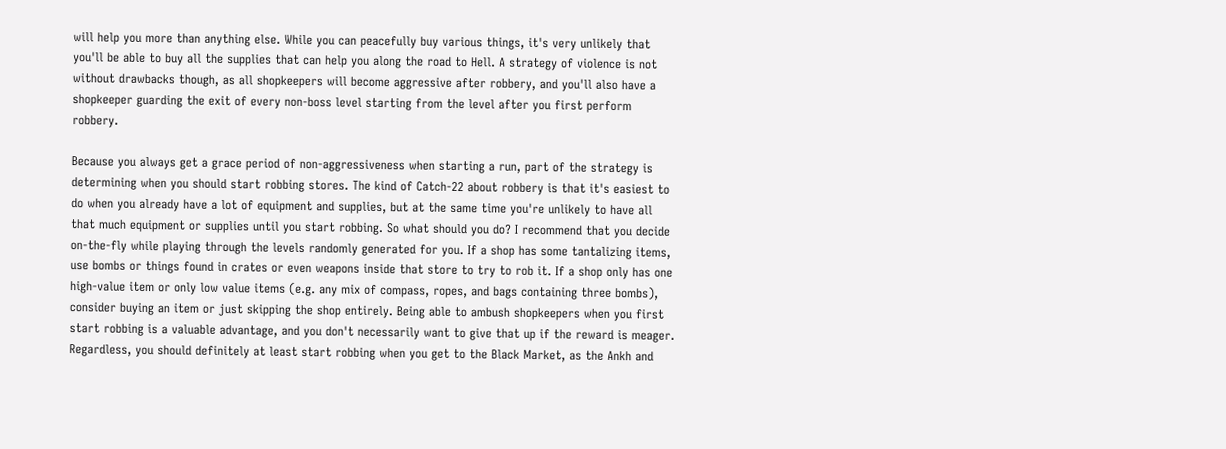will help you more than anything else. While you can peacefully buy various things, it's very unlikely that you'll be able to buy all the supplies that can help you along the road to Hell. A strategy of violence is not without drawbacks though, as all shopkeepers will become aggressive after robbery, and you'll also have a shopkeeper guarding the exit of every non-boss level starting from the level after you first perform robbery.

Because you always get a grace period of non-aggressiveness when starting a run, part of the strategy is determining when you should start robbing stores. The kind of Catch-22 about robbery is that it's easiest to do when you already have a lot of equipment and supplies, but at the same time you're unlikely to have all that much equipment or supplies until you start robbing. So what should you do? I recommend that you decide on-the-fly while playing through the levels randomly generated for you. If a shop has some tantalizing items, use bombs or things found in crates or even weapons inside that store to try to rob it. If a shop only has one high-value item or only low value items (e.g. any mix of compass, ropes, and bags containing three bombs), consider buying an item or just skipping the shop entirely. Being able to ambush shopkeepers when you first start robbing is a valuable advantage, and you don't necessarily want to give that up if the reward is meager. Regardless, you should definitely at least start robbing when you get to the Black Market, as the Ankh and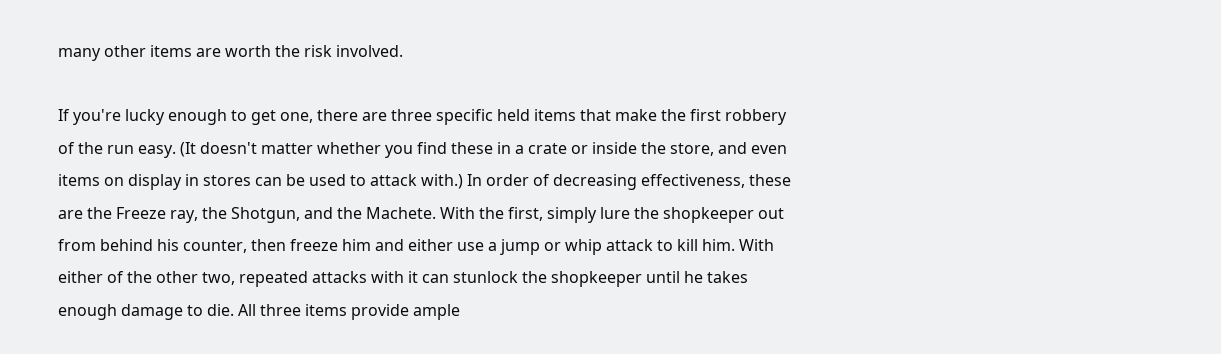many other items are worth the risk involved.

If you're lucky enough to get one, there are three specific held items that make the first robbery of the run easy. (It doesn't matter whether you find these in a crate or inside the store, and even items on display in stores can be used to attack with.) In order of decreasing effectiveness, these are the Freeze ray, the Shotgun, and the Machete. With the first, simply lure the shopkeeper out from behind his counter, then freeze him and either use a jump or whip attack to kill him. With either of the other two, repeated attacks with it can stunlock the shopkeeper until he takes enough damage to die. All three items provide ample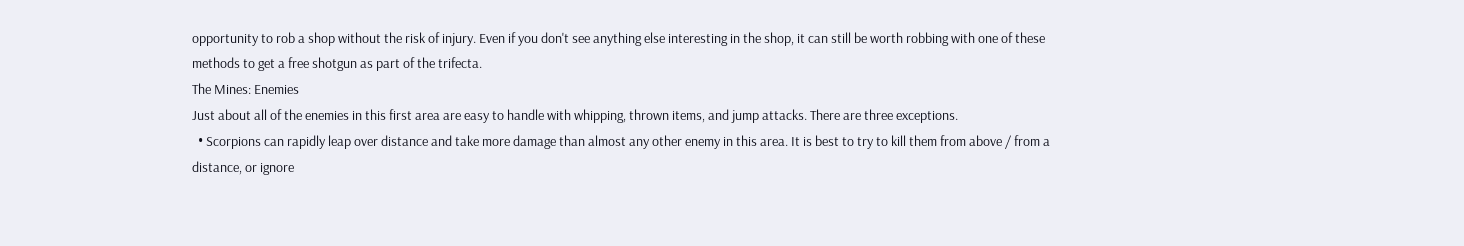opportunity to rob a shop without the risk of injury. Even if you don't see anything else interesting in the shop, it can still be worth robbing with one of these methods to get a free shotgun as part of the trifecta.
The Mines: Enemies
Just about all of the enemies in this first area are easy to handle with whipping, thrown items, and jump attacks. There are three exceptions.
  • Scorpions can rapidly leap over distance and take more damage than almost any other enemy in this area. It is best to try to kill them from above / from a distance, or ignore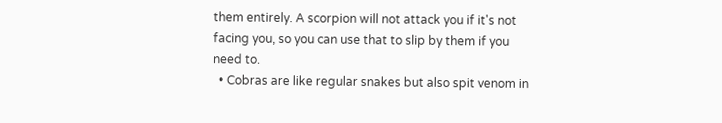them entirely. A scorpion will not attack you if it's not facing you, so you can use that to slip by them if you need to.
  • Cobras are like regular snakes but also spit venom in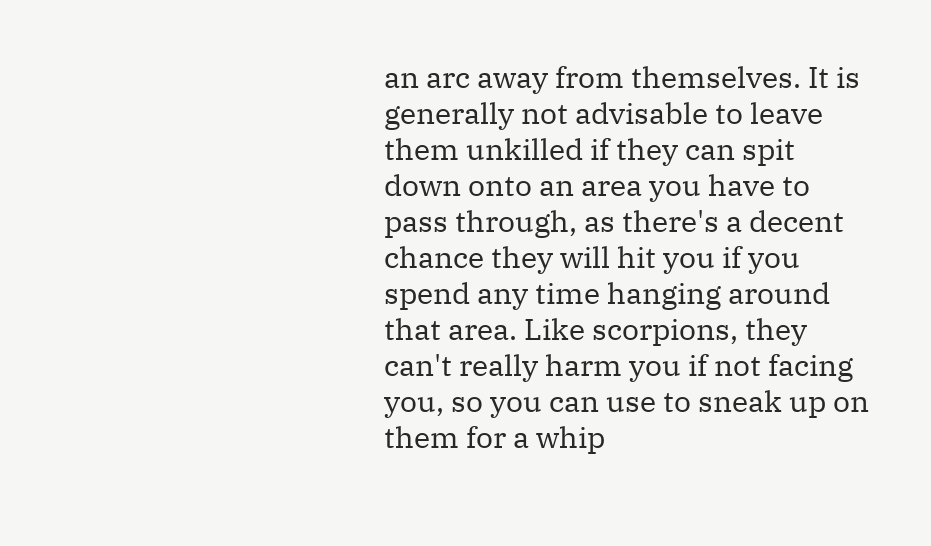an arc away from themselves. It is generally not advisable to leave them unkilled if they can spit down onto an area you have to pass through, as there's a decent chance they will hit you if you spend any time hanging around that area. Like scorpions, they can't really harm you if not facing you, so you can use to sneak up on them for a whip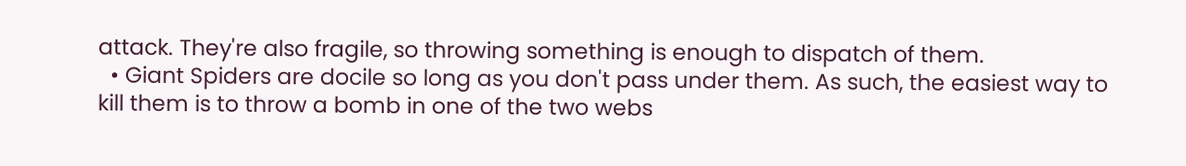attack. They're also fragile, so throwing something is enough to dispatch of them.
  • Giant Spiders are docile so long as you don't pass under them. As such, the easiest way to kill them is to throw a bomb in one of the two webs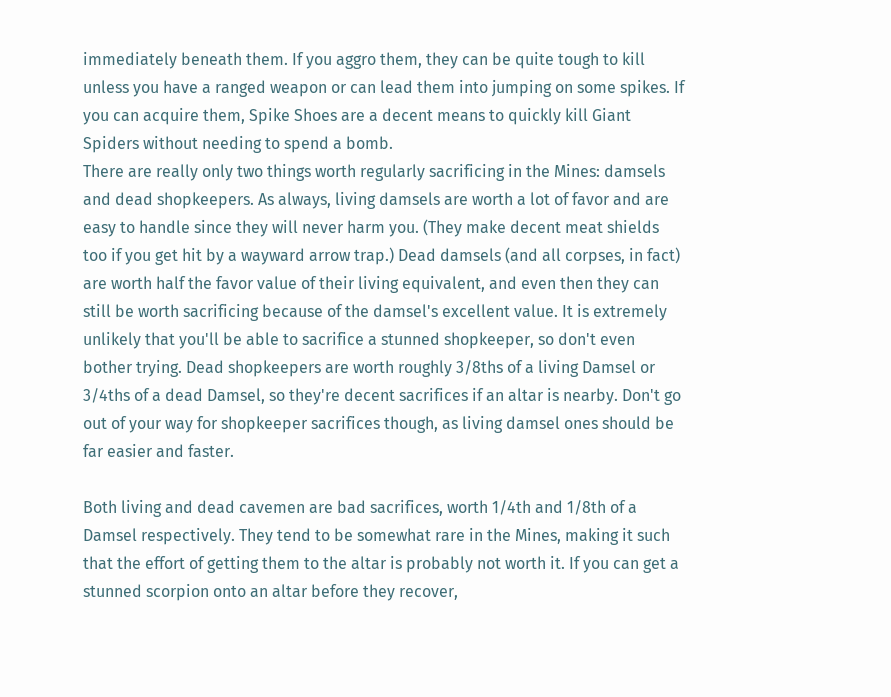immediately beneath them. If you aggro them, they can be quite tough to kill unless you have a ranged weapon or can lead them into jumping on some spikes. If you can acquire them, Spike Shoes are a decent means to quickly kill Giant Spiders without needing to spend a bomb.
There are really only two things worth regularly sacrificing in the Mines: damsels and dead shopkeepers. As always, living damsels are worth a lot of favor and are easy to handle since they will never harm you. (They make decent meat shields too if you get hit by a wayward arrow trap.) Dead damsels (and all corpses, in fact) are worth half the favor value of their living equivalent, and even then they can still be worth sacrificing because of the damsel's excellent value. It is extremely unlikely that you'll be able to sacrifice a stunned shopkeeper, so don't even bother trying. Dead shopkeepers are worth roughly 3/8ths of a living Damsel or 3/4ths of a dead Damsel, so they're decent sacrifices if an altar is nearby. Don't go out of your way for shopkeeper sacrifices though, as living damsel ones should be far easier and faster.

Both living and dead cavemen are bad sacrifices, worth 1/4th and 1/8th of a Damsel respectively. They tend to be somewhat rare in the Mines, making it such that the effort of getting them to the altar is probably not worth it. If you can get a stunned scorpion onto an altar before they recover,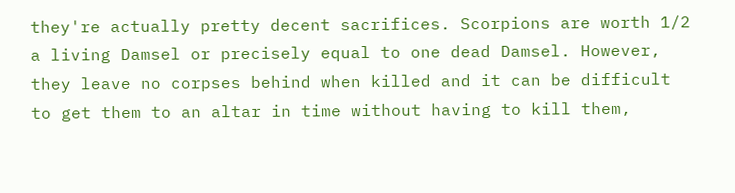they're actually pretty decent sacrifices. Scorpions are worth 1/2 a living Damsel or precisely equal to one dead Damsel. However, they leave no corpses behind when killed and it can be difficult to get them to an altar in time without having to kill them,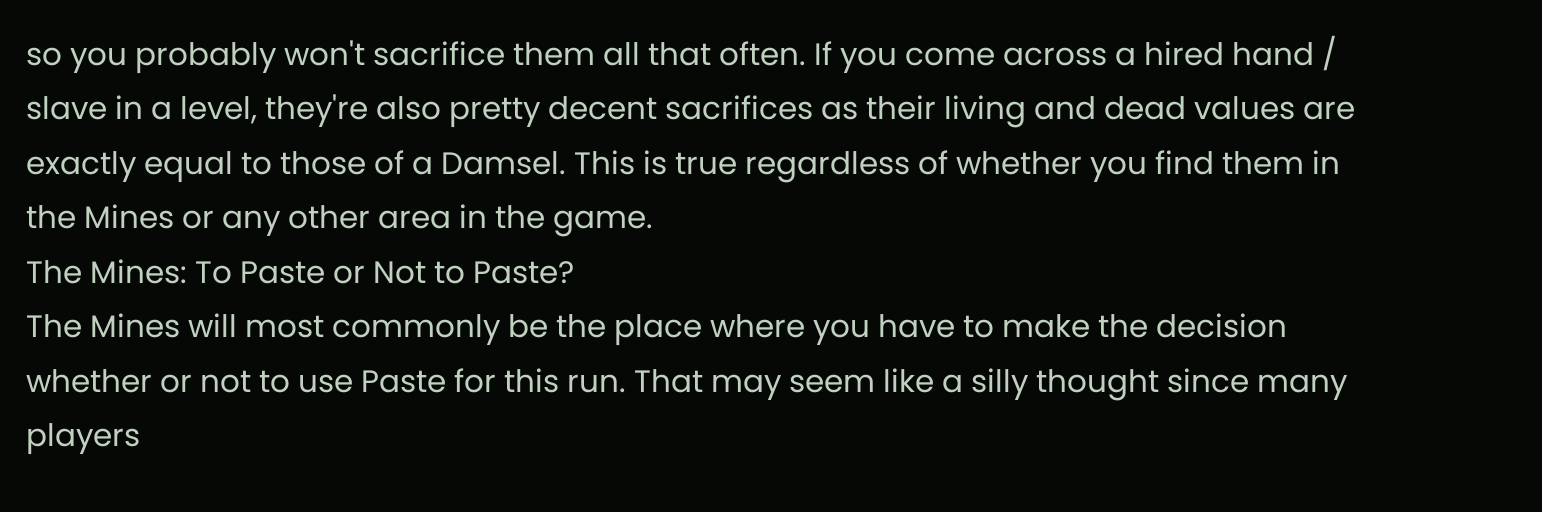so you probably won't sacrifice them all that often. If you come across a hired hand / slave in a level, they're also pretty decent sacrifices as their living and dead values are exactly equal to those of a Damsel. This is true regardless of whether you find them in the Mines or any other area in the game.
The Mines: To Paste or Not to Paste?
The Mines will most commonly be the place where you have to make the decision whether or not to use Paste for this run. That may seem like a silly thought since many players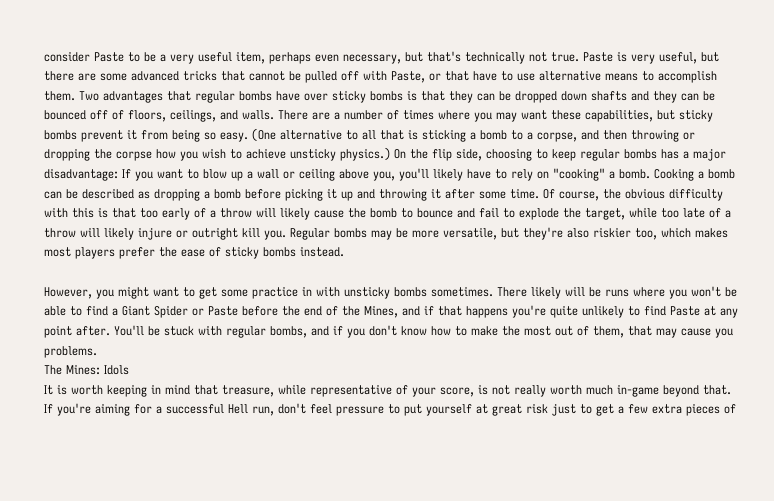consider Paste to be a very useful item, perhaps even necessary, but that's technically not true. Paste is very useful, but there are some advanced tricks that cannot be pulled off with Paste, or that have to use alternative means to accomplish them. Two advantages that regular bombs have over sticky bombs is that they can be dropped down shafts and they can be bounced off of floors, ceilings, and walls. There are a number of times where you may want these capabilities, but sticky bombs prevent it from being so easy. (One alternative to all that is sticking a bomb to a corpse, and then throwing or dropping the corpse how you wish to achieve unsticky physics.) On the flip side, choosing to keep regular bombs has a major disadvantage: If you want to blow up a wall or ceiling above you, you'll likely have to rely on "cooking" a bomb. Cooking a bomb can be described as dropping a bomb before picking it up and throwing it after some time. Of course, the obvious difficulty with this is that too early of a throw will likely cause the bomb to bounce and fail to explode the target, while too late of a throw will likely injure or outright kill you. Regular bombs may be more versatile, but they're also riskier too, which makes most players prefer the ease of sticky bombs instead.

However, you might want to get some practice in with unsticky bombs sometimes. There likely will be runs where you won't be able to find a Giant Spider or Paste before the end of the Mines, and if that happens you're quite unlikely to find Paste at any point after. You'll be stuck with regular bombs, and if you don't know how to make the most out of them, that may cause you problems.
The Mines: Idols
It is worth keeping in mind that treasure, while representative of your score, is not really worth much in-game beyond that. If you're aiming for a successful Hell run, don't feel pressure to put yourself at great risk just to get a few extra pieces of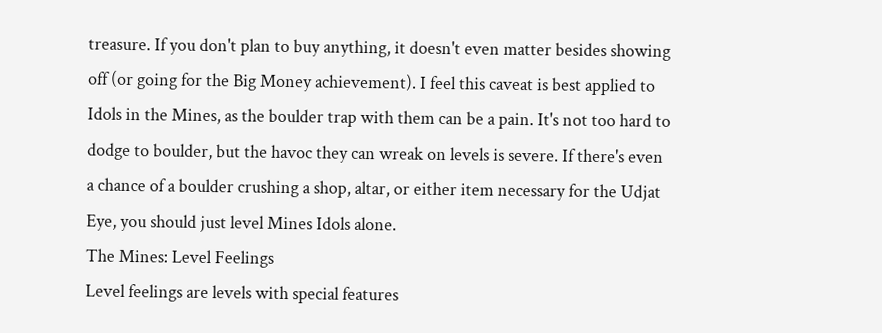treasure. If you don't plan to buy anything, it doesn't even matter besides showing off (or going for the Big Money achievement). I feel this caveat is best applied to Idols in the Mines, as the boulder trap with them can be a pain. It's not too hard to dodge to boulder, but the havoc they can wreak on levels is severe. If there's even a chance of a boulder crushing a shop, altar, or either item necessary for the Udjat Eye, you should just level Mines Idols alone.
The Mines: Level Feelings
Level feelings are levels with special features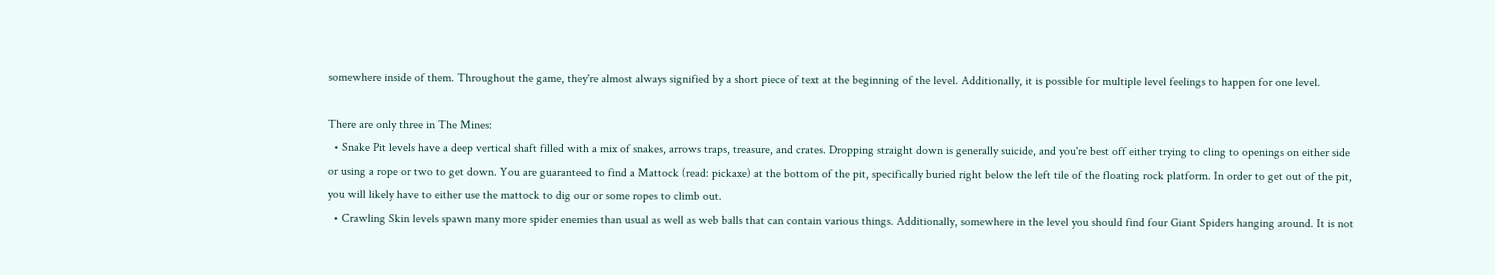somewhere inside of them. Throughout the game, they're almost always signified by a short piece of text at the beginning of the level. Additionally, it is possible for multiple level feelings to happen for one level.

There are only three in The Mines:
  • Snake Pit levels have a deep vertical shaft filled with a mix of snakes, arrows traps, treasure, and crates. Dropping straight down is generally suicide, and you're best off either trying to cling to openings on either side or using a rope or two to get down. You are guaranteed to find a Mattock (read: pickaxe) at the bottom of the pit, specifically buried right below the left tile of the floating rock platform. In order to get out of the pit, you will likely have to either use the mattock to dig our or some ropes to climb out.
  • Crawling Skin levels spawn many more spider enemies than usual as well as web balls that can contain various things. Additionally, somewhere in the level you should find four Giant Spiders hanging around. It is not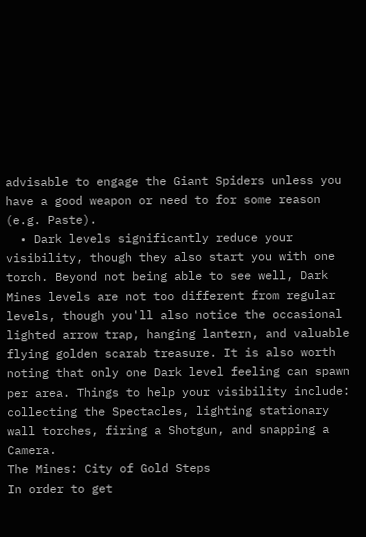advisable to engage the Giant Spiders unless you have a good weapon or need to for some reason (e.g. Paste).
  • Dark levels significantly reduce your visibility, though they also start you with one torch. Beyond not being able to see well, Dark Mines levels are not too different from regular levels, though you'll also notice the occasional lighted arrow trap, hanging lantern, and valuable flying golden scarab treasure. It is also worth noting that only one Dark level feeling can spawn per area. Things to help your visibility include: collecting the Spectacles, lighting stationary wall torches, firing a Shotgun, and snapping a Camera.
The Mines: City of Gold Steps
In order to get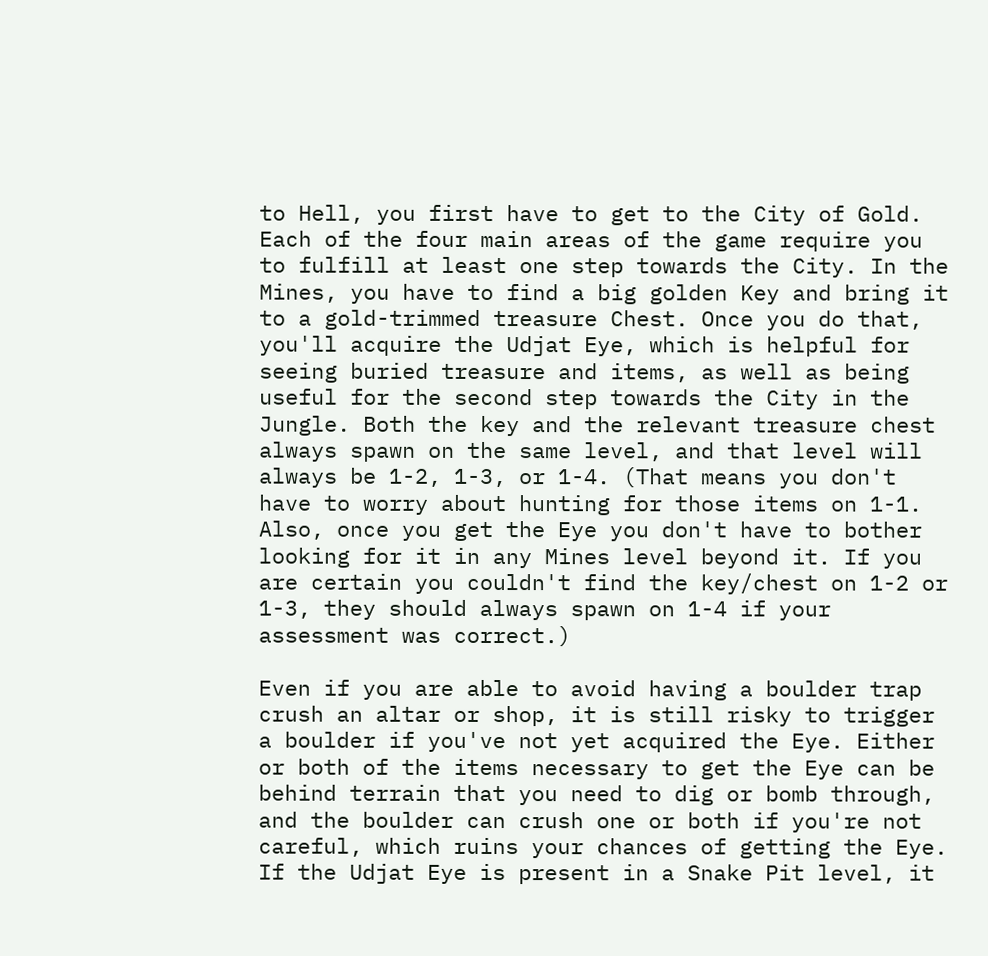to Hell, you first have to get to the City of Gold. Each of the four main areas of the game require you to fulfill at least one step towards the City. In the Mines, you have to find a big golden Key and bring it to a gold-trimmed treasure Chest. Once you do that, you'll acquire the Udjat Eye, which is helpful for seeing buried treasure and items, as well as being useful for the second step towards the City in the Jungle. Both the key and the relevant treasure chest always spawn on the same level, and that level will always be 1-2, 1-3, or 1-4. (That means you don't have to worry about hunting for those items on 1-1. Also, once you get the Eye you don't have to bother looking for it in any Mines level beyond it. If you are certain you couldn't find the key/chest on 1-2 or 1-3, they should always spawn on 1-4 if your assessment was correct.)

Even if you are able to avoid having a boulder trap crush an altar or shop, it is still risky to trigger a boulder if you've not yet acquired the Eye. Either or both of the items necessary to get the Eye can be behind terrain that you need to dig or bomb through, and the boulder can crush one or both if you're not careful, which ruins your chances of getting the Eye. If the Udjat Eye is present in a Snake Pit level, it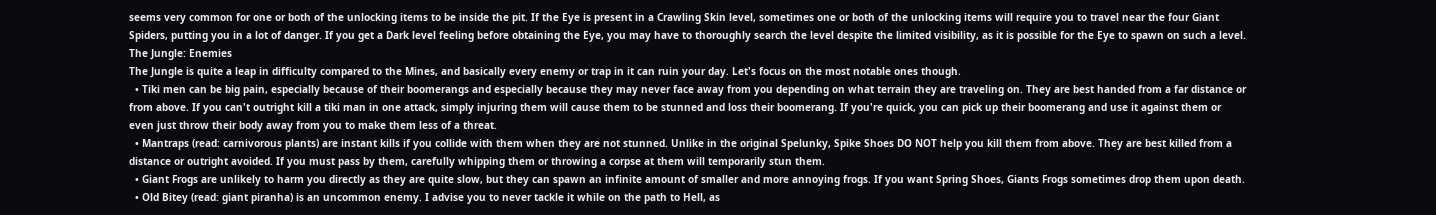seems very common for one or both of the unlocking items to be inside the pit. If the Eye is present in a Crawling Skin level, sometimes one or both of the unlocking items will require you to travel near the four Giant Spiders, putting you in a lot of danger. If you get a Dark level feeling before obtaining the Eye, you may have to thoroughly search the level despite the limited visibility, as it is possible for the Eye to spawn on such a level.
The Jungle: Enemies
The Jungle is quite a leap in difficulty compared to the Mines, and basically every enemy or trap in it can ruin your day. Let's focus on the most notable ones though.
  • Tiki men can be big pain, especially because of their boomerangs and especially because they may never face away from you depending on what terrain they are traveling on. They are best handed from a far distance or from above. If you can't outright kill a tiki man in one attack, simply injuring them will cause them to be stunned and loss their boomerang. If you're quick, you can pick up their boomerang and use it against them or even just throw their body away from you to make them less of a threat.
  • Mantraps (read: carnivorous plants) are instant kills if you collide with them when they are not stunned. Unlike in the original Spelunky, Spike Shoes DO NOT help you kill them from above. They are best killed from a distance or outright avoided. If you must pass by them, carefully whipping them or throwing a corpse at them will temporarily stun them.
  • Giant Frogs are unlikely to harm you directly as they are quite slow, but they can spawn an infinite amount of smaller and more annoying frogs. If you want Spring Shoes, Giants Frogs sometimes drop them upon death.
  • Old Bitey (read: giant piranha) is an uncommon enemy. I advise you to never tackle it while on the path to Hell, as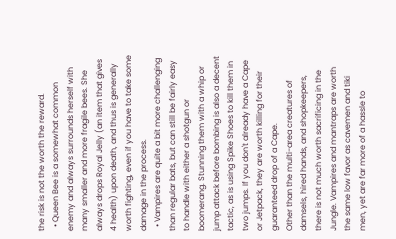the risk is not the worth the reward.
  • Queen Bee is a somewhat common enemy and always surrounds herself with many smaller and more fragile bees. She always drops Royal Jelly (an item that gives 4 health) upon death, and thus is generally worth fighting, even if you have to take some damage in the process.
  • Vampires are quite a bit more challenging than regular bats, but can still be fairly easy to handle with either a shotgun or boomerang. Stunning them with a whip or jump attack before bombing is also a decent tactic, as is using Spike Shoes to kill them in two jumps. If you don't already have a Cape or Jetpack, they are worth killing for their guaranteed drop of a Cape.
Other than the multi-area creatures of damsels, hired hands, and shopkeepers, there is not much worth sacrificing in the Jungle. Vampires and mantraps are worth the same low favor as cavemen and tiki men, yet are far more of a hassle to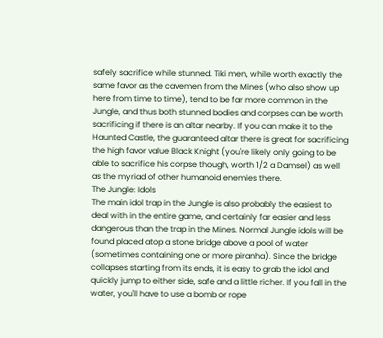safely sacrifice while stunned. Tiki men, while worth exactly the same favor as the cavemen from the Mines (who also show up here from time to time), tend to be far more common in the Jungle, and thus both stunned bodies and corpses can be worth sacrificing if there is an altar nearby. If you can make it to the Haunted Castle, the guaranteed altar there is great for sacrificing the high favor value Black Knight (you're likely only going to be able to sacrifice his corpse though, worth 1/2 a Damsel) as well as the myriad of other humanoid enemies there.
The Jungle: Idols
The main idol trap in the Jungle is also probably the easiest to deal with in the entire game, and certainly far easier and less dangerous than the trap in the Mines. Normal Jungle idols will be found placed atop a stone bridge above a pool of water (sometimes containing one or more piranha). Since the bridge collapses starting from its ends, it is easy to grab the idol and quickly jump to either side, safe and a little richer. If you fall in the water, you'll have to use a bomb or rope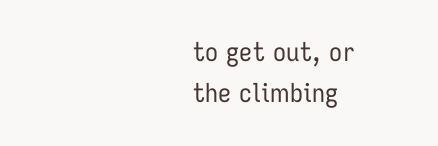to get out, or the climbing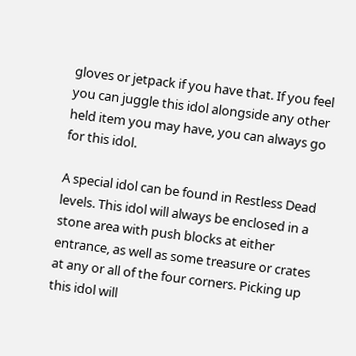gloves or jetpack if you have that. If you feel you can juggle this idol alongside any other held item you may have, you can always go for this idol.

A special idol can be found in Restless Dead levels. This idol will always be enclosed in a stone area with push blocks at either entrance, as well as some treasure or crates at any or all of the four corners. Picking up this idol will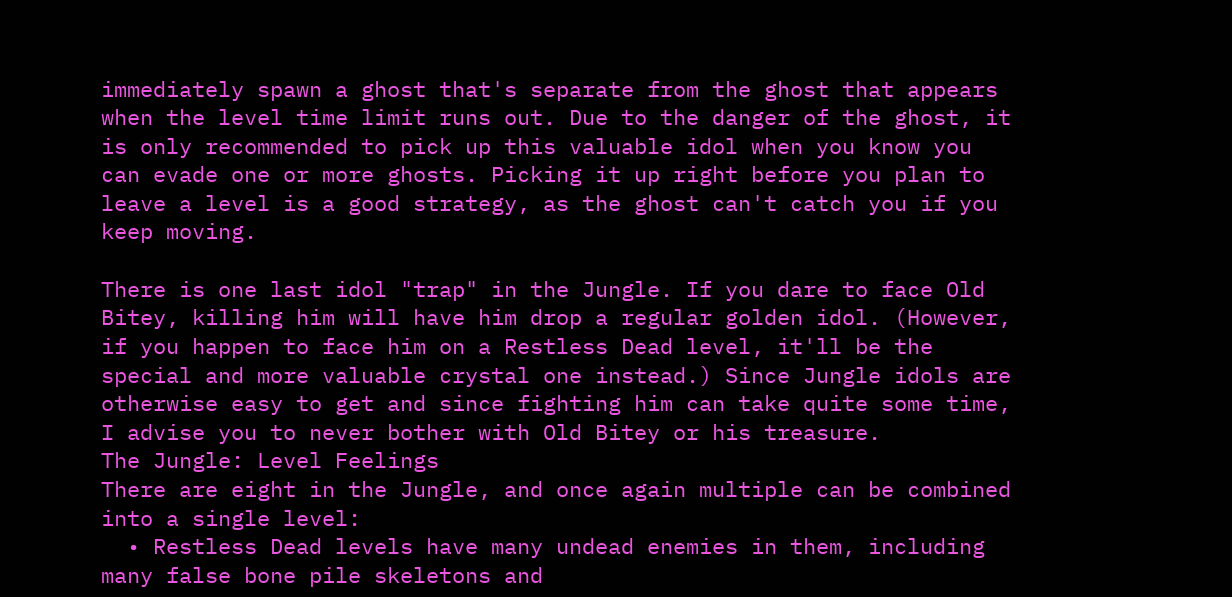immediately spawn a ghost that's separate from the ghost that appears when the level time limit runs out. Due to the danger of the ghost, it is only recommended to pick up this valuable idol when you know you can evade one or more ghosts. Picking it up right before you plan to leave a level is a good strategy, as the ghost can't catch you if you keep moving.

There is one last idol "trap" in the Jungle. If you dare to face Old Bitey, killing him will have him drop a regular golden idol. (However, if you happen to face him on a Restless Dead level, it'll be the special and more valuable crystal one instead.) Since Jungle idols are otherwise easy to get and since fighting him can take quite some time, I advise you to never bother with Old Bitey or his treasure.
The Jungle: Level Feelings
There are eight in the Jungle, and once again multiple can be combined into a single level:
  • Restless Dead levels have many undead enemies in them, including many false bone pile skeletons and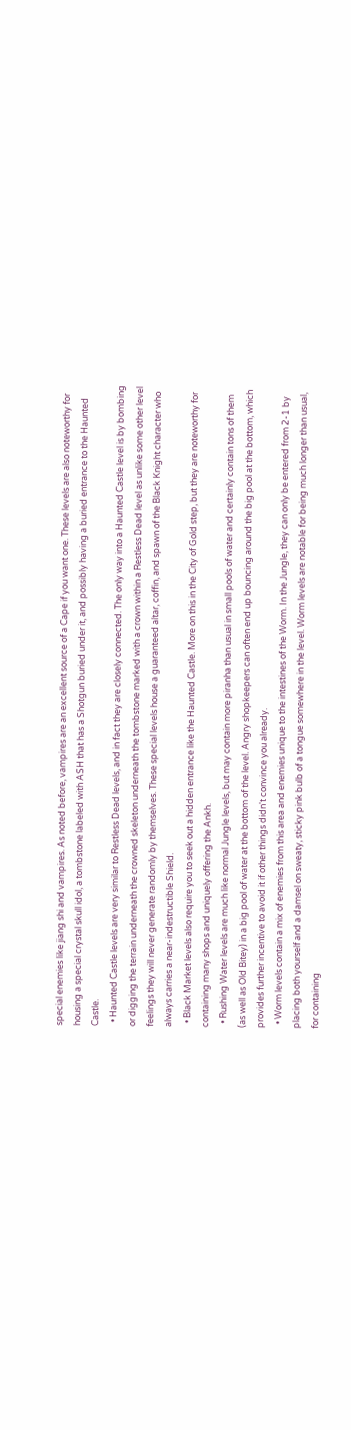special enemies like jiang shi and vampires. As noted before, vampires are an excellent source of a Cape if you want one. These levels are also noteworthy for housing a special crystal skull idol, a tombstone labeled with ASH that has a Shotgun buried under it, and possibly having a buried entrance to the Haunted Castle.
  • Haunted Castle levels are very similar to Restless Dead levels, and in fact they are closely connected. The only way into a Haunted Castle level is by bombing or digging the terrain underneath the crowned skeleton underneath the tombstone marked with a crown within a Restless Dead level as unlike some other level feelings they will never generate randomly by themselves. These special levels house a guaranteed altar, coffin, and spawn of the Black Knight character who always carries a near-indestructible Shield.
  • Black Market levels also require you to seek out a hidden entrance like the Haunted Castle. More on this in the City of Gold step, but they are noteworthy for containing many shops and uniquely offering the Ankh.
  • Rushing Water levels are much like normal Jungle levels, but may contain more piranha than usual in small pools of water and certainly contain tons of them (as well as Old Bitey) in a big pool of water at the bottom of the level. Angry shopkeepers can often end up bouncing around the big pool at the bottom, which provides further incentive to avoid it if other things didn't convince you already.
  • Worm levels contain a mix of enemies from this area and enemies unique to the intestines of the Worm. In the Jungle, they can only be entered from 2-1 by placing both yourself and a damsel on sweaty, sticky pink bulb of a tongue somewhere in the level. Worm levels are notable for being much longer than usual, for containing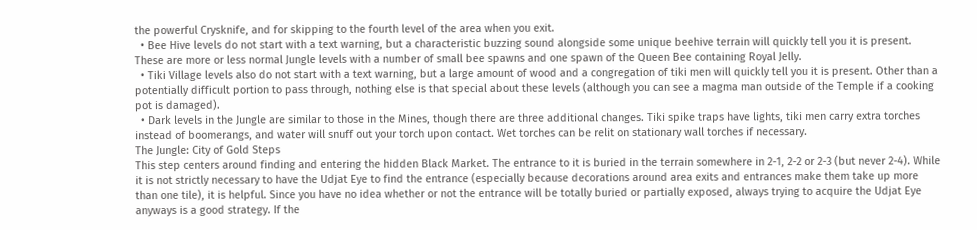the powerful Crysknife, and for skipping to the fourth level of the area when you exit.
  • Bee Hive levels do not start with a text warning, but a characteristic buzzing sound alongside some unique beehive terrain will quickly tell you it is present. These are more or less normal Jungle levels with a number of small bee spawns and one spawn of the Queen Bee containing Royal Jelly.
  • Tiki Village levels also do not start with a text warning, but a large amount of wood and a congregation of tiki men will quickly tell you it is present. Other than a potentially difficult portion to pass through, nothing else is that special about these levels (although you can see a magma man outside of the Temple if a cooking pot is damaged).
  • Dark levels in the Jungle are similar to those in the Mines, though there are three additional changes. Tiki spike traps have lights, tiki men carry extra torches instead of boomerangs, and water will snuff out your torch upon contact. Wet torches can be relit on stationary wall torches if necessary.
The Jungle: City of Gold Steps
This step centers around finding and entering the hidden Black Market. The entrance to it is buried in the terrain somewhere in 2-1, 2-2 or 2-3 (but never 2-4). While it is not strictly necessary to have the Udjat Eye to find the entrance (especially because decorations around area exits and entrances make them take up more than one tile), it is helpful. Since you have no idea whether or not the entrance will be totally buried or partially exposed, always trying to acquire the Udjat Eye anyways is a good strategy. If the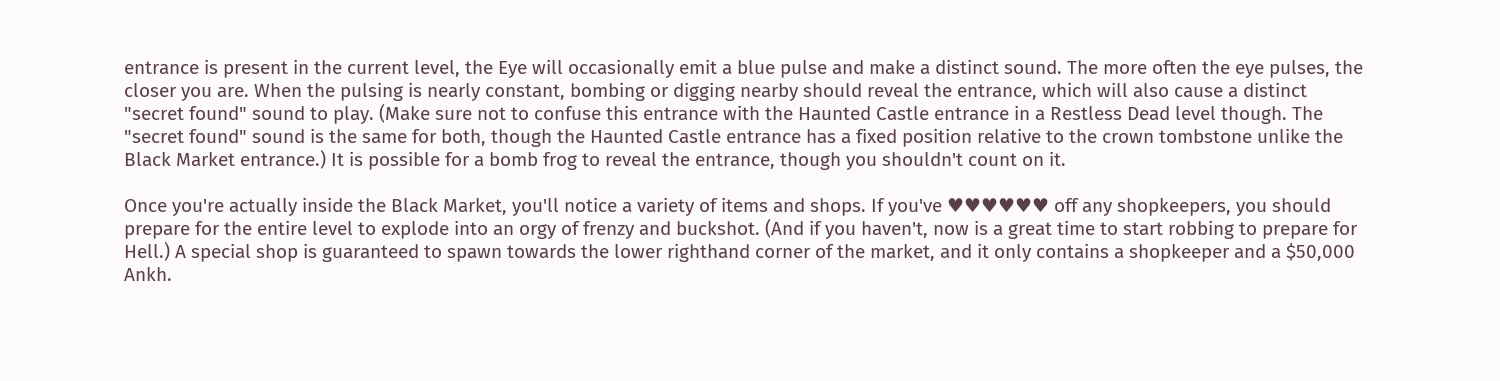entrance is present in the current level, the Eye will occasionally emit a blue pulse and make a distinct sound. The more often the eye pulses, the closer you are. When the pulsing is nearly constant, bombing or digging nearby should reveal the entrance, which will also cause a distinct "secret found" sound to play. (Make sure not to confuse this entrance with the Haunted Castle entrance in a Restless Dead level though. The "secret found" sound is the same for both, though the Haunted Castle entrance has a fixed position relative to the crown tombstone unlike the Black Market entrance.) It is possible for a bomb frog to reveal the entrance, though you shouldn't count on it.

Once you're actually inside the Black Market, you'll notice a variety of items and shops. If you've ♥♥♥♥♥♥ off any shopkeepers, you should prepare for the entire level to explode into an orgy of frenzy and buckshot. (And if you haven't, now is a great time to start robbing to prepare for Hell.) A special shop is guaranteed to spawn towards the lower righthand corner of the market, and it only contains a shopkeeper and a $50,000 Ankh.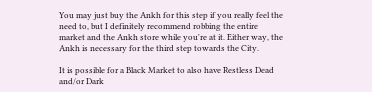You may just buy the Ankh for this step if you really feel the need to, but I definitely recommend robbing the entire market and the Ankh store while you're at it. Either way, the Ankh is necessary for the third step towards the City.

It is possible for a Black Market to also have Restless Dead and/or Dark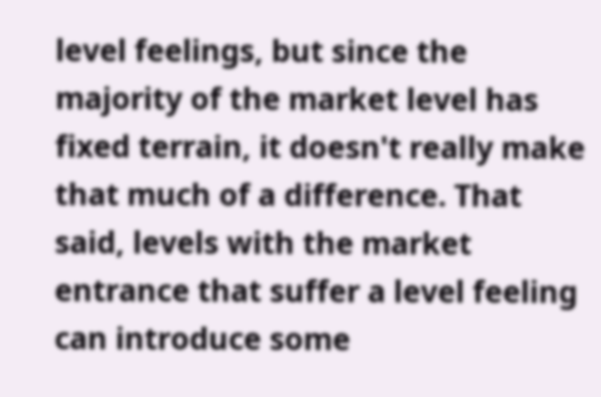level feelings, but since the majority of the market level has fixed terrain, it doesn't really make that much of a difference. That said, levels with the market entrance that suffer a level feeling can introduce some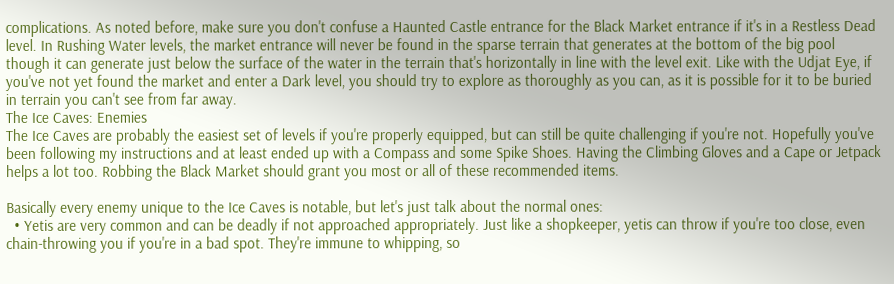complications. As noted before, make sure you don't confuse a Haunted Castle entrance for the Black Market entrance if it's in a Restless Dead level. In Rushing Water levels, the market entrance will never be found in the sparse terrain that generates at the bottom of the big pool though it can generate just below the surface of the water in the terrain that's horizontally in line with the level exit. Like with the Udjat Eye, if you've not yet found the market and enter a Dark level, you should try to explore as thoroughly as you can, as it is possible for it to be buried in terrain you can't see from far away.
The Ice Caves: Enemies
The Ice Caves are probably the easiest set of levels if you're properly equipped, but can still be quite challenging if you're not. Hopefully you've been following my instructions and at least ended up with a Compass and some Spike Shoes. Having the Climbing Gloves and a Cape or Jetpack helps a lot too. Robbing the Black Market should grant you most or all of these recommended items.

Basically every enemy unique to the Ice Caves is notable, but let's just talk about the normal ones:
  • Yetis are very common and can be deadly if not approached appropriately. Just like a shopkeeper, yetis can throw if you're too close, even chain-throwing you if you're in a bad spot. They're immune to whipping, so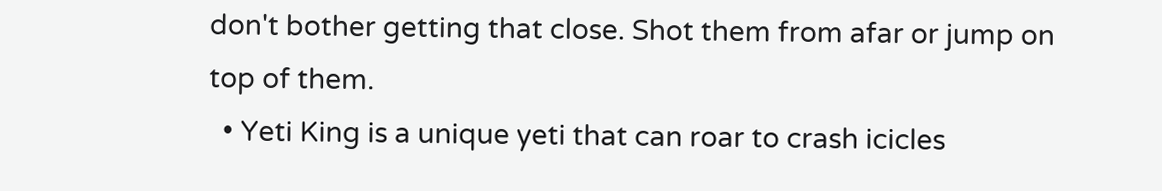don't bother getting that close. Shot them from afar or jump on top of them.
  • Yeti King is a unique yeti that can roar to crash icicles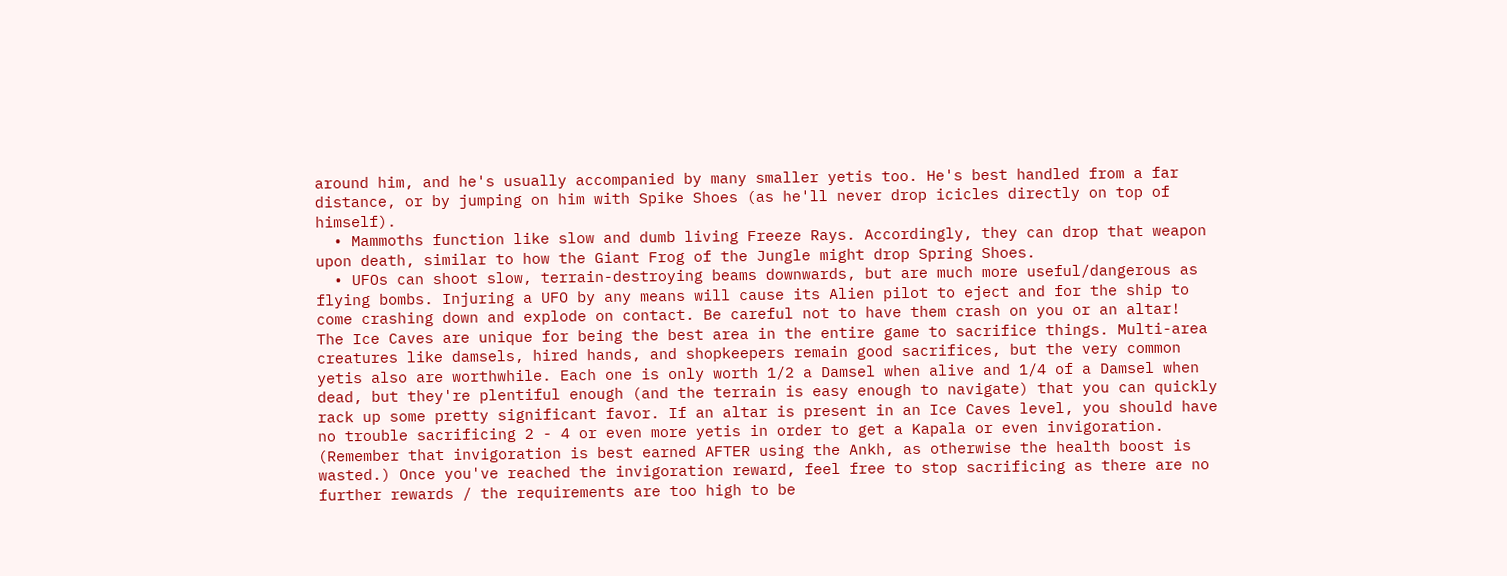around him, and he's usually accompanied by many smaller yetis too. He's best handled from a far distance, or by jumping on him with Spike Shoes (as he'll never drop icicles directly on top of himself).
  • Mammoths function like slow and dumb living Freeze Rays. Accordingly, they can drop that weapon upon death, similar to how the Giant Frog of the Jungle might drop Spring Shoes.
  • UFOs can shoot slow, terrain-destroying beams downwards, but are much more useful/dangerous as flying bombs. Injuring a UFO by any means will cause its Alien pilot to eject and for the ship to come crashing down and explode on contact. Be careful not to have them crash on you or an altar!
The Ice Caves are unique for being the best area in the entire game to sacrifice things. Multi-area creatures like damsels, hired hands, and shopkeepers remain good sacrifices, but the very common yetis also are worthwhile. Each one is only worth 1/2 a Damsel when alive and 1/4 of a Damsel when dead, but they're plentiful enough (and the terrain is easy enough to navigate) that you can quickly rack up some pretty significant favor. If an altar is present in an Ice Caves level, you should have no trouble sacrificing 2 - 4 or even more yetis in order to get a Kapala or even invigoration. (Remember that invigoration is best earned AFTER using the Ankh, as otherwise the health boost is wasted.) Once you've reached the invigoration reward, feel free to stop sacrificing as there are no further rewards / the requirements are too high to be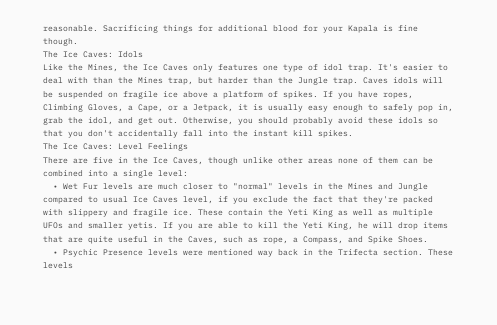reasonable. Sacrificing things for additional blood for your Kapala is fine though.
The Ice Caves: Idols
Like the Mines, the Ice Caves only features one type of idol trap. It's easier to deal with than the Mines trap, but harder than the Jungle trap. Caves idols will be suspended on fragile ice above a platform of spikes. If you have ropes, Climbing Gloves, a Cape, or a Jetpack, it is usually easy enough to safely pop in, grab the idol, and get out. Otherwise, you should probably avoid these idols so that you don't accidentally fall into the instant kill spikes.
The Ice Caves: Level Feelings
There are five in the Ice Caves, though unlike other areas none of them can be combined into a single level:
  • Wet Fur levels are much closer to "normal" levels in the Mines and Jungle compared to usual Ice Caves level, if you exclude the fact that they're packed with slippery and fragile ice. These contain the Yeti King as well as multiple UFOs and smaller yetis. If you are able to kill the Yeti King, he will drop items that are quite useful in the Caves, such as rope, a Compass, and Spike Shoes.
  • Psychic Presence levels were mentioned way back in the Trifecta section. These levels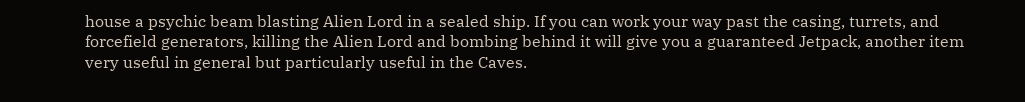house a psychic beam blasting Alien Lord in a sealed ship. If you can work your way past the casing, turrets, and forcefield generators, killing the Alien Lord and bombing behind it will give you a guaranteed Jetpack, another item very useful in general but particularly useful in the Caves.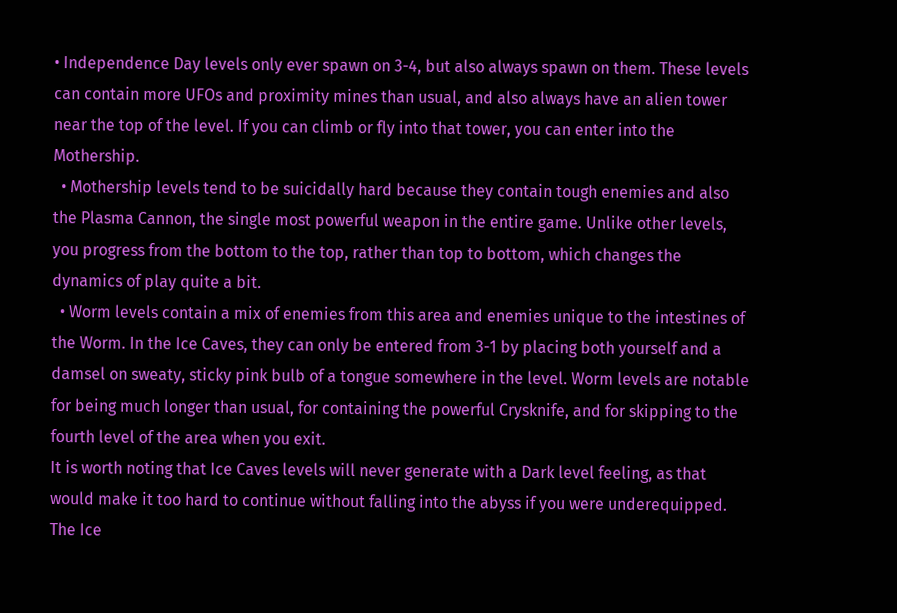• Independence Day levels only ever spawn on 3-4, but also always spawn on them. These levels can contain more UFOs and proximity mines than usual, and also always have an alien tower near the top of the level. If you can climb or fly into that tower, you can enter into the Mothership.
  • Mothership levels tend to be suicidally hard because they contain tough enemies and also the Plasma Cannon, the single most powerful weapon in the entire game. Unlike other levels, you progress from the bottom to the top, rather than top to bottom, which changes the dynamics of play quite a bit.
  • Worm levels contain a mix of enemies from this area and enemies unique to the intestines of the Worm. In the Ice Caves, they can only be entered from 3-1 by placing both yourself and a damsel on sweaty, sticky pink bulb of a tongue somewhere in the level. Worm levels are notable for being much longer than usual, for containing the powerful Crysknife, and for skipping to the fourth level of the area when you exit.
It is worth noting that Ice Caves levels will never generate with a Dark level feeling, as that would make it too hard to continue without falling into the abyss if you were underequipped.
The Ice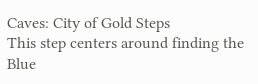Caves: City of Gold Steps
This step centers around finding the Blue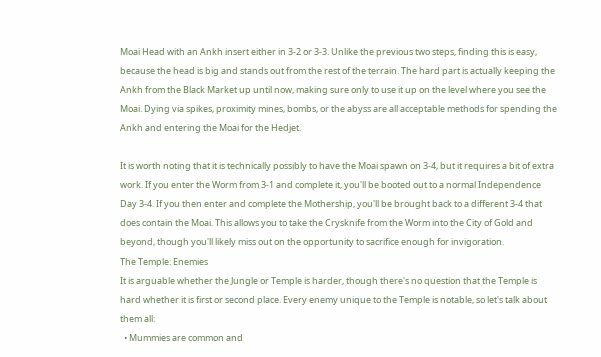Moai Head with an Ankh insert either in 3-2 or 3-3. Unlike the previous two steps, finding this is easy, because the head is big and stands out from the rest of the terrain. The hard part is actually keeping the Ankh from the Black Market up until now, making sure only to use it up on the level where you see the Moai. Dying via spikes, proximity mines, bombs, or the abyss are all acceptable methods for spending the Ankh and entering the Moai for the Hedjet.

It is worth noting that it is technically possibly to have the Moai spawn on 3-4, but it requires a bit of extra work. If you enter the Worm from 3-1 and complete it, you'll be booted out to a normal Independence Day 3-4. If you then enter and complete the Mothership, you'll be brought back to a different 3-4 that does contain the Moai. This allows you to take the Crysknife from the Worm into the City of Gold and beyond, though you'll likely miss out on the opportunity to sacrifice enough for invigoration.
The Temple: Enemies
It is arguable whether the Jungle or Temple is harder, though there's no question that the Temple is hard whether it is first or second place. Every enemy unique to the Temple is notable, so let's talk about them all:
  • Mummies are common and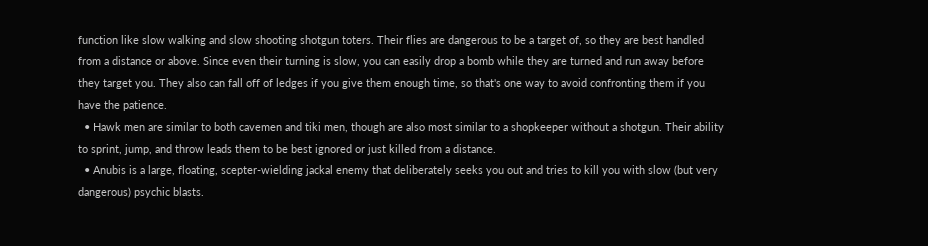function like slow walking and slow shooting shotgun toters. Their flies are dangerous to be a target of, so they are best handled from a distance or above. Since even their turning is slow, you can easily drop a bomb while they are turned and run away before they target you. They also can fall off of ledges if you give them enough time, so that's one way to avoid confronting them if you have the patience.
  • Hawk men are similar to both cavemen and tiki men, though are also most similar to a shopkeeper without a shotgun. Their ability to sprint, jump, and throw leads them to be best ignored or just killed from a distance.
  • Anubis is a large, floating, scepter-wielding jackal enemy that deliberately seeks you out and tries to kill you with slow (but very dangerous) psychic blasts.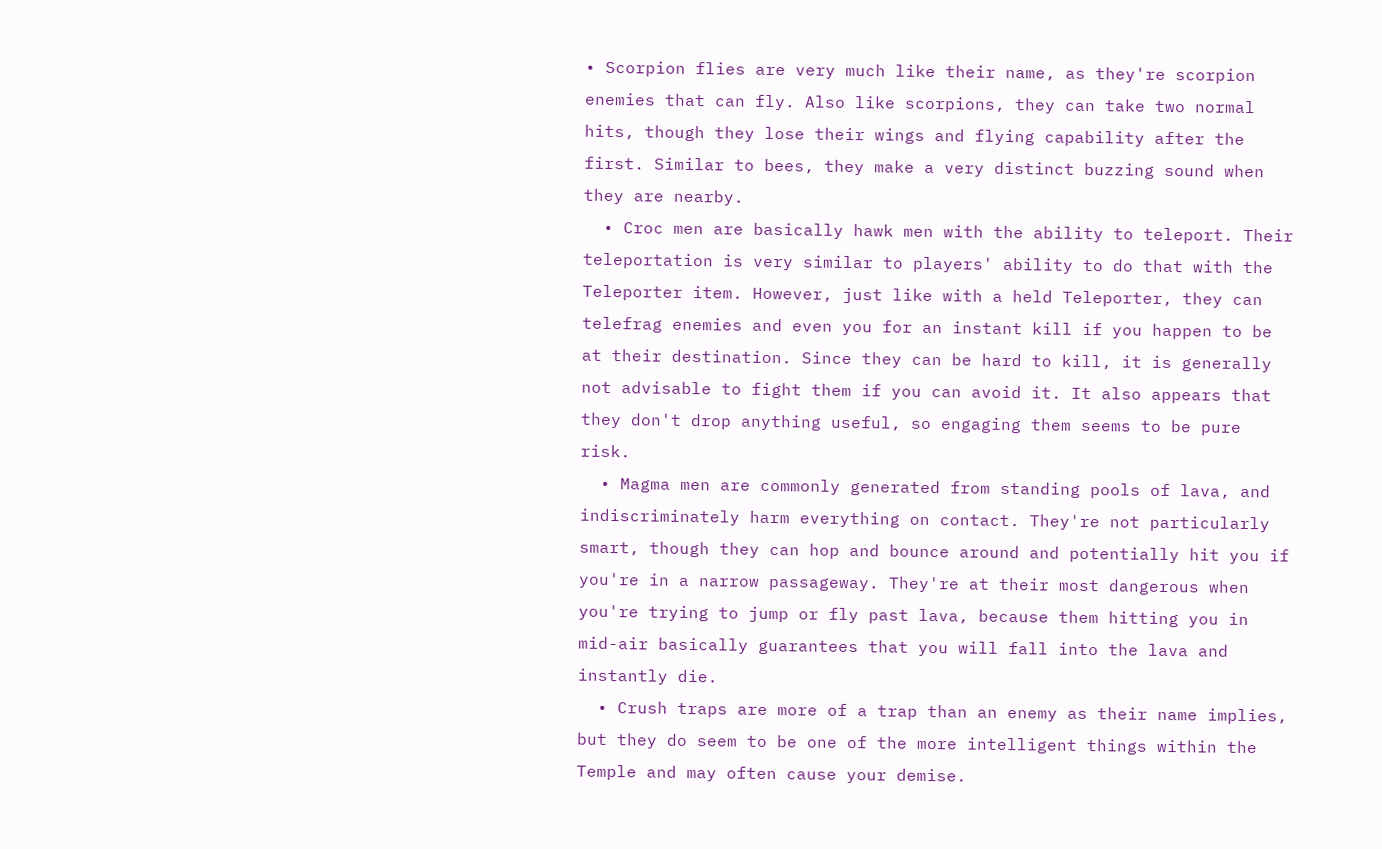• Scorpion flies are very much like their name, as they're scorpion enemies that can fly. Also like scorpions, they can take two normal hits, though they lose their wings and flying capability after the first. Similar to bees, they make a very distinct buzzing sound when they are nearby.
  • Croc men are basically hawk men with the ability to teleport. Their teleportation is very similar to players' ability to do that with the Teleporter item. However, just like with a held Teleporter, they can telefrag enemies and even you for an instant kill if you happen to be at their destination. Since they can be hard to kill, it is generally not advisable to fight them if you can avoid it. It also appears that they don't drop anything useful, so engaging them seems to be pure risk.
  • Magma men are commonly generated from standing pools of lava, and indiscriminately harm everything on contact. They're not particularly smart, though they can hop and bounce around and potentially hit you if you're in a narrow passageway. They're at their most dangerous when you're trying to jump or fly past lava, because them hitting you in mid-air basically guarantees that you will fall into the lava and instantly die.
  • Crush traps are more of a trap than an enemy as their name implies, but they do seem to be one of the more intelligent things within the Temple and may often cause your demise.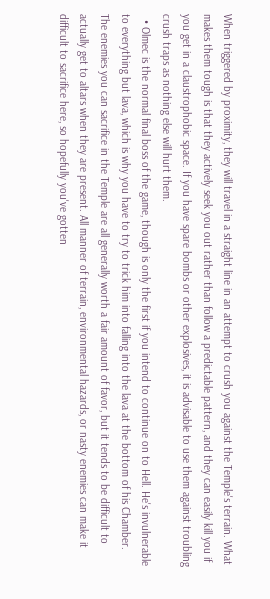When triggered by proximity, they will travel in a straight line in an attempt to crush you against the Temple's terrain. What makes them tough is that they actively seek you out rather than follow a predictable pattern, and they can easily kill you if you get in a claustrophobic space. If you have spare bombs or other explosives, it is advisable to use them against troubling crush traps as nothing else will hurt them.
  • Olmec is the normal final boss of the game, though is only the first if you intend to continue on to Hell. He's invulnerable to everything but lava, which is why you have to try to trick him into falling into the lava at the bottom of his Chamber.
The enemies you can sacrifice in the Temple are all generally worth a fair amount of favor, but it tends to be difficult to actually get to altars when they are present. All manner of terrain, environmental hazards, or nasty enemies can make it difficult to sacrifice here, so hopefully you've gotten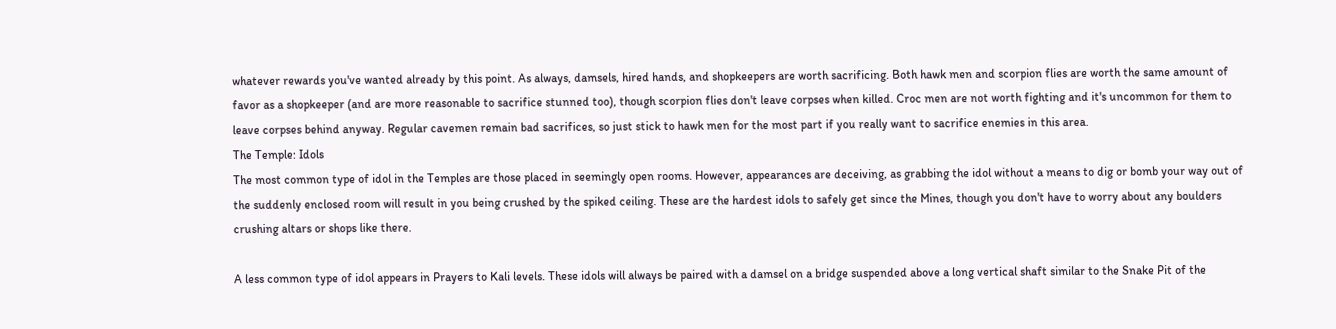whatever rewards you've wanted already by this point. As always, damsels, hired hands, and shopkeepers are worth sacrificing. Both hawk men and scorpion flies are worth the same amount of favor as a shopkeeper (and are more reasonable to sacrifice stunned too), though scorpion flies don't leave corpses when killed. Croc men are not worth fighting and it's uncommon for them to leave corpses behind anyway. Regular cavemen remain bad sacrifices, so just stick to hawk men for the most part if you really want to sacrifice enemies in this area.
The Temple: Idols
The most common type of idol in the Temples are those placed in seemingly open rooms. However, appearances are deceiving, as grabbing the idol without a means to dig or bomb your way out of the suddenly enclosed room will result in you being crushed by the spiked ceiling. These are the hardest idols to safely get since the Mines, though you don't have to worry about any boulders crushing altars or shops like there.

A less common type of idol appears in Prayers to Kali levels. These idols will always be paired with a damsel on a bridge suspended above a long vertical shaft similar to the Snake Pit of the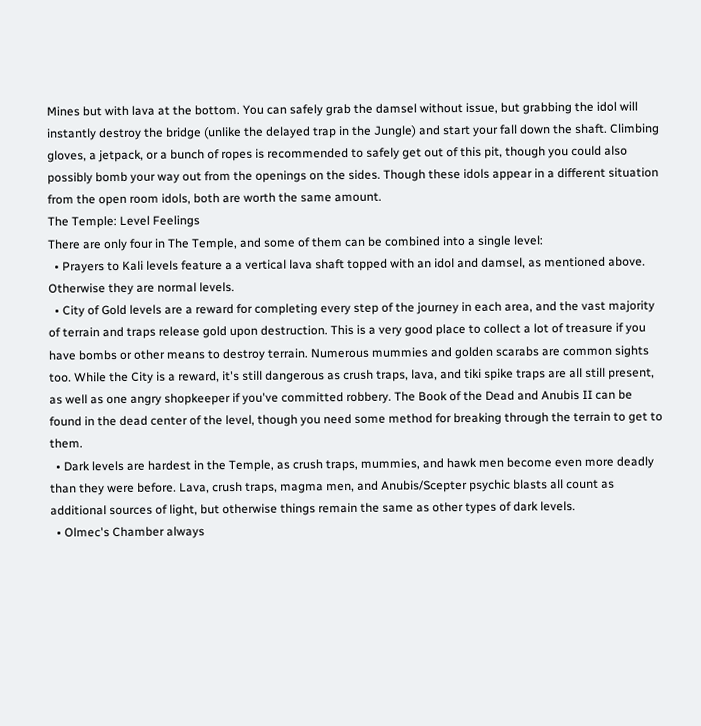Mines but with lava at the bottom. You can safely grab the damsel without issue, but grabbing the idol will instantly destroy the bridge (unlike the delayed trap in the Jungle) and start your fall down the shaft. Climbing gloves, a jetpack, or a bunch of ropes is recommended to safely get out of this pit, though you could also possibly bomb your way out from the openings on the sides. Though these idols appear in a different situation from the open room idols, both are worth the same amount.
The Temple: Level Feelings
There are only four in The Temple, and some of them can be combined into a single level:
  • Prayers to Kali levels feature a a vertical lava shaft topped with an idol and damsel, as mentioned above. Otherwise they are normal levels.
  • City of Gold levels are a reward for completing every step of the journey in each area, and the vast majority of terrain and traps release gold upon destruction. This is a very good place to collect a lot of treasure if you have bombs or other means to destroy terrain. Numerous mummies and golden scarabs are common sights too. While the City is a reward, it's still dangerous as crush traps, lava, and tiki spike traps are all still present, as well as one angry shopkeeper if you've committed robbery. The Book of the Dead and Anubis II can be found in the dead center of the level, though you need some method for breaking through the terrain to get to them.
  • Dark levels are hardest in the Temple, as crush traps, mummies, and hawk men become even more deadly than they were before. Lava, crush traps, magma men, and Anubis/Scepter psychic blasts all count as additional sources of light, but otherwise things remain the same as other types of dark levels.
  • Olmec's Chamber always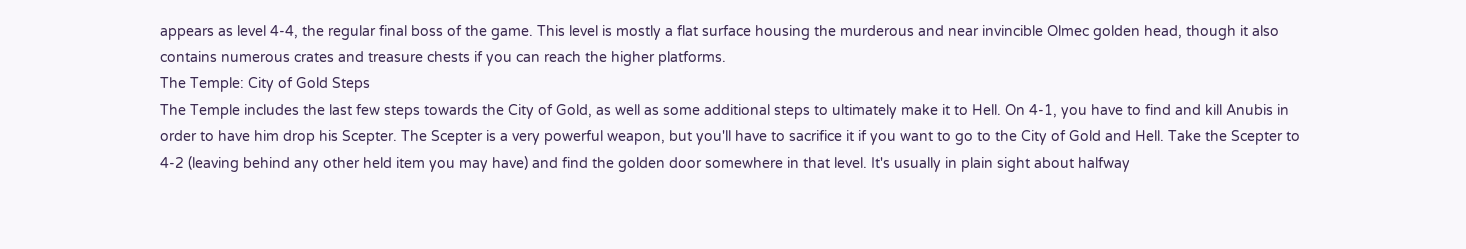appears as level 4-4, the regular final boss of the game. This level is mostly a flat surface housing the murderous and near invincible Olmec golden head, though it also contains numerous crates and treasure chests if you can reach the higher platforms.
The Temple: City of Gold Steps
The Temple includes the last few steps towards the City of Gold, as well as some additional steps to ultimately make it to Hell. On 4-1, you have to find and kill Anubis in order to have him drop his Scepter. The Scepter is a very powerful weapon, but you'll have to sacrifice it if you want to go to the City of Gold and Hell. Take the Scepter to 4-2 (leaving behind any other held item you may have) and find the golden door somewhere in that level. It's usually in plain sight about halfway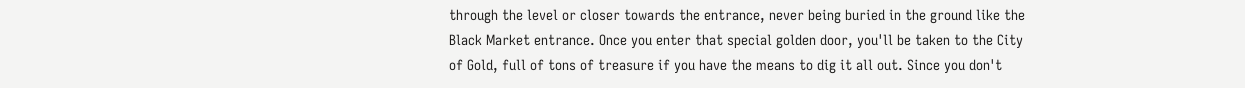through the level or closer towards the entrance, never being buried in the ground like the Black Market entrance. Once you enter that special golden door, you'll be taken to the City of Gold, full of tons of treasure if you have the means to dig it all out. Since you don't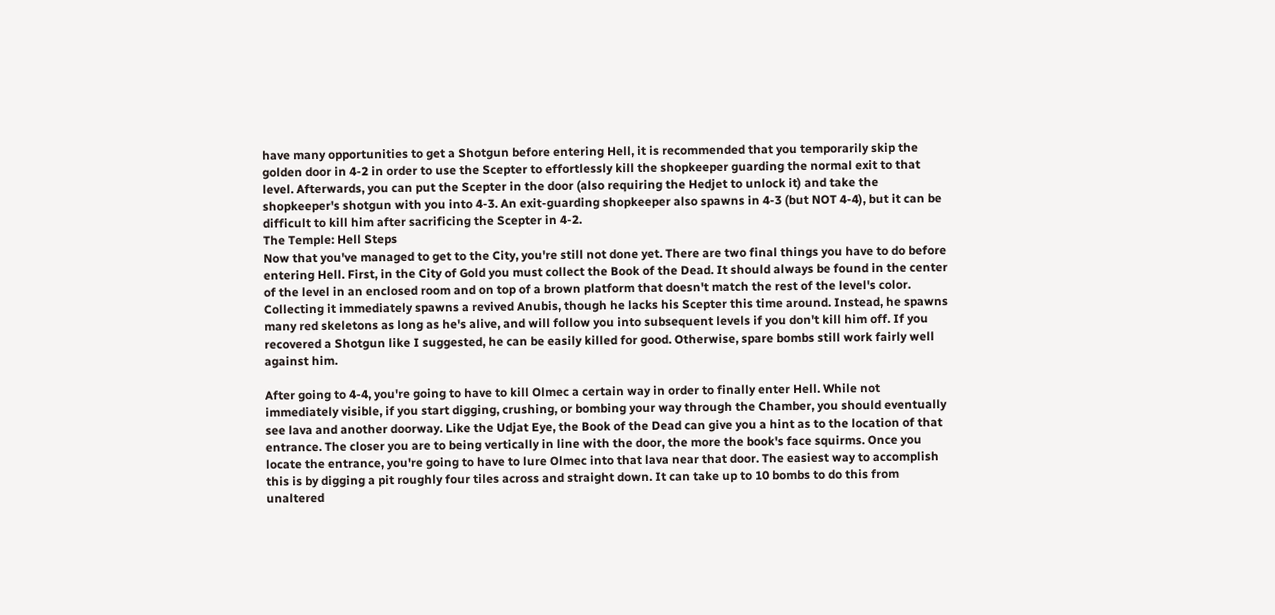have many opportunities to get a Shotgun before entering Hell, it is recommended that you temporarily skip the golden door in 4-2 in order to use the Scepter to effortlessly kill the shopkeeper guarding the normal exit to that level. Afterwards, you can put the Scepter in the door (also requiring the Hedjet to unlock it) and take the shopkeeper's shotgun with you into 4-3. An exit-guarding shopkeeper also spawns in 4-3 (but NOT 4-4), but it can be difficult to kill him after sacrificing the Scepter in 4-2.
The Temple: Hell Steps
Now that you've managed to get to the City, you're still not done yet. There are two final things you have to do before entering Hell. First, in the City of Gold you must collect the Book of the Dead. It should always be found in the center of the level in an enclosed room and on top of a brown platform that doesn't match the rest of the level's color. Collecting it immediately spawns a revived Anubis, though he lacks his Scepter this time around. Instead, he spawns many red skeletons as long as he's alive, and will follow you into subsequent levels if you don't kill him off. If you recovered a Shotgun like I suggested, he can be easily killed for good. Otherwise, spare bombs still work fairly well against him.

After going to 4-4, you're going to have to kill Olmec a certain way in order to finally enter Hell. While not immediately visible, if you start digging, crushing, or bombing your way through the Chamber, you should eventually see lava and another doorway. Like the Udjat Eye, the Book of the Dead can give you a hint as to the location of that entrance. The closer you are to being vertically in line with the door, the more the book's face squirms. Once you locate the entrance, you're going to have to lure Olmec into that lava near that door. The easiest way to accomplish this is by digging a pit roughly four tiles across and straight down. It can take up to 10 bombs to do this from unaltered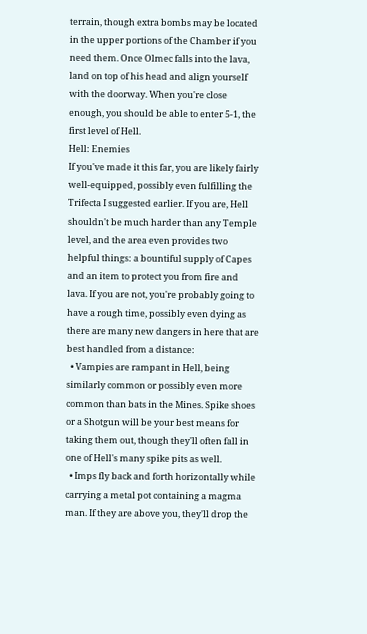terrain, though extra bombs may be located in the upper portions of the Chamber if you need them. Once Olmec falls into the lava, land on top of his head and align yourself with the doorway. When you're close enough, you should be able to enter 5-1, the first level of Hell.
Hell: Enemies
If you've made it this far, you are likely fairly well-equipped, possibly even fulfilling the Trifecta I suggested earlier. If you are, Hell shouldn't be much harder than any Temple level, and the area even provides two helpful things: a bountiful supply of Capes and an item to protect you from fire and lava. If you are not, you're probably going to have a rough time, possibly even dying as there are many new dangers in here that are best handled from a distance:
  • Vampies are rampant in Hell, being similarly common or possibly even more common than bats in the Mines. Spike shoes or a Shotgun will be your best means for taking them out, though they'll often fall in one of Hell's many spike pits as well.
  • Imps fly back and forth horizontally while carrying a metal pot containing a magma man. If they are above you, they'll drop the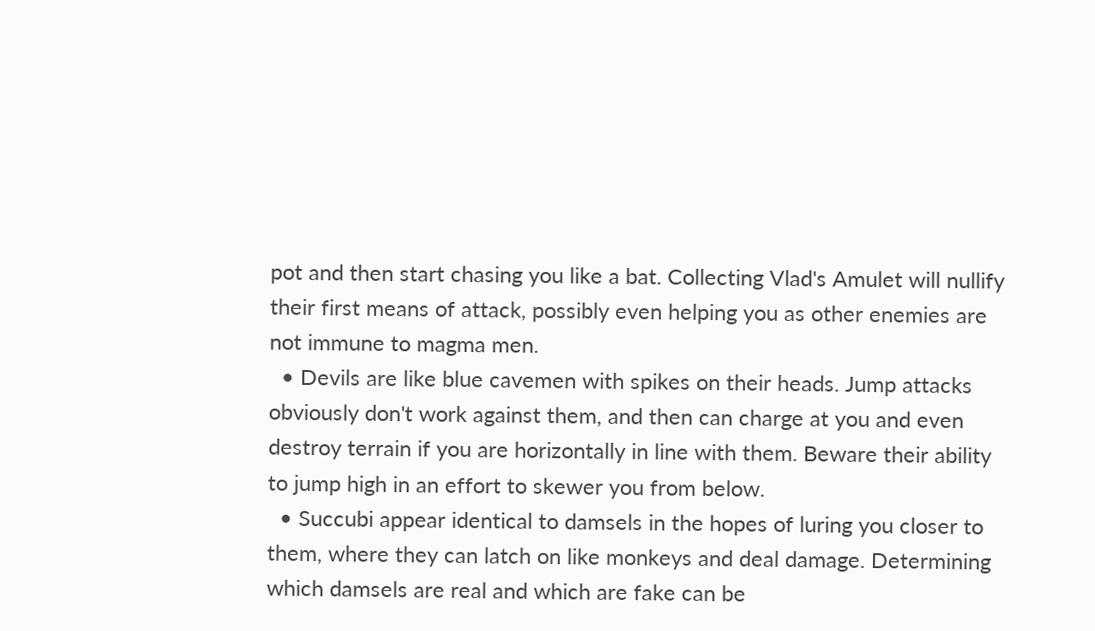pot and then start chasing you like a bat. Collecting Vlad's Amulet will nullify their first means of attack, possibly even helping you as other enemies are not immune to magma men.
  • Devils are like blue cavemen with spikes on their heads. Jump attacks obviously don't work against them, and then can charge at you and even destroy terrain if you are horizontally in line with them. Beware their ability to jump high in an effort to skewer you from below.
  • Succubi appear identical to damsels in the hopes of luring you closer to them, where they can latch on like monkeys and deal damage. Determining which damsels are real and which are fake can be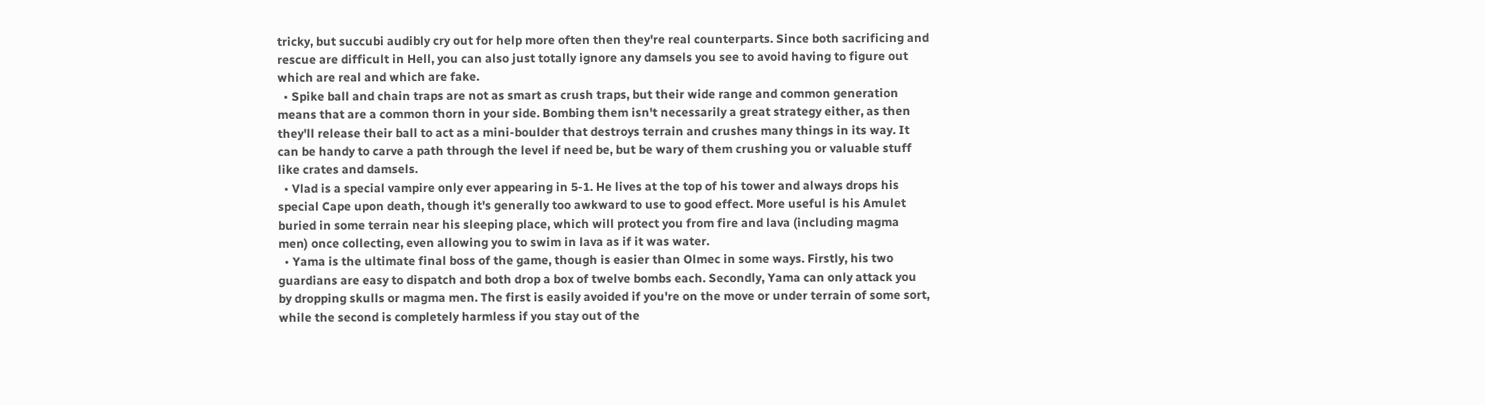tricky, but succubi audibly cry out for help more often then they're real counterparts. Since both sacrificing and rescue are difficult in Hell, you can also just totally ignore any damsels you see to avoid having to figure out which are real and which are fake.
  • Spike ball and chain traps are not as smart as crush traps, but their wide range and common generation means that are a common thorn in your side. Bombing them isn't necessarily a great strategy either, as then they'll release their ball to act as a mini-boulder that destroys terrain and crushes many things in its way. It can be handy to carve a path through the level if need be, but be wary of them crushing you or valuable stuff like crates and damsels.
  • Vlad is a special vampire only ever appearing in 5-1. He lives at the top of his tower and always drops his special Cape upon death, though it's generally too awkward to use to good effect. More useful is his Amulet buried in some terrain near his sleeping place, which will protect you from fire and lava (including magma men) once collecting, even allowing you to swim in lava as if it was water.
  • Yama is the ultimate final boss of the game, though is easier than Olmec in some ways. Firstly, his two guardians are easy to dispatch and both drop a box of twelve bombs each. Secondly, Yama can only attack you by dropping skulls or magma men. The first is easily avoided if you're on the move or under terrain of some sort, while the second is completely harmless if you stay out of the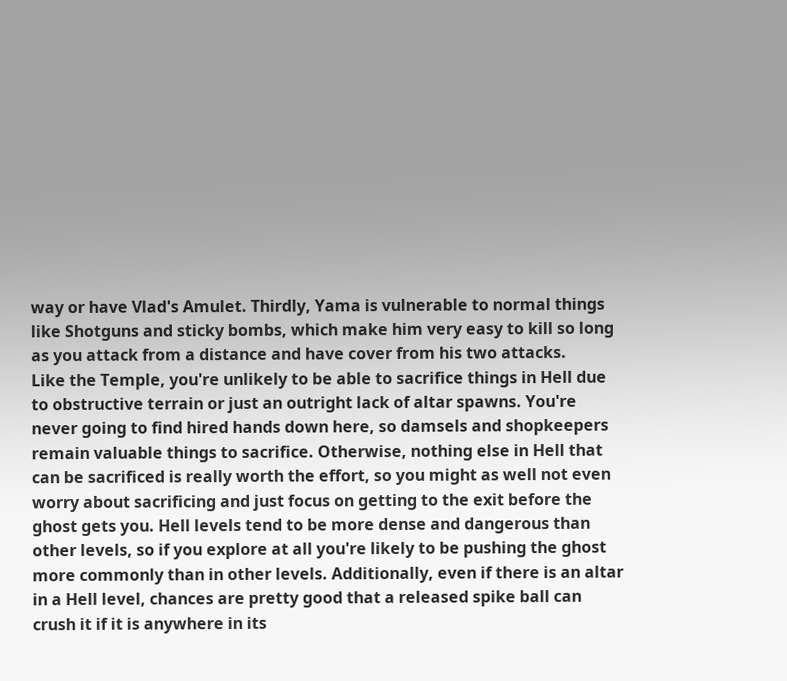way or have Vlad's Amulet. Thirdly, Yama is vulnerable to normal things like Shotguns and sticky bombs, which make him very easy to kill so long as you attack from a distance and have cover from his two attacks.
Like the Temple, you're unlikely to be able to sacrifice things in Hell due to obstructive terrain or just an outright lack of altar spawns. You're never going to find hired hands down here, so damsels and shopkeepers remain valuable things to sacrifice. Otherwise, nothing else in Hell that can be sacrificed is really worth the effort, so you might as well not even worry about sacrificing and just focus on getting to the exit before the ghost gets you. Hell levels tend to be more dense and dangerous than other levels, so if you explore at all you're likely to be pushing the ghost more commonly than in other levels. Additionally, even if there is an altar in a Hell level, chances are pretty good that a released spike ball can crush it if it is anywhere in its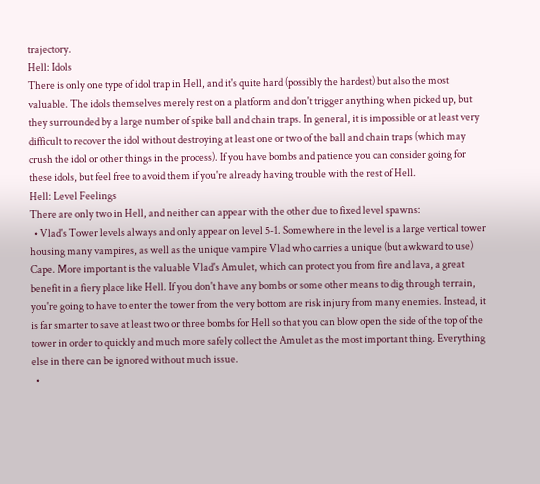trajectory.
Hell: Idols
There is only one type of idol trap in Hell, and it's quite hard (possibly the hardest) but also the most valuable. The idols themselves merely rest on a platform and don't trigger anything when picked up, but they surrounded by a large number of spike ball and chain traps. In general, it is impossible or at least very difficult to recover the idol without destroying at least one or two of the ball and chain traps (which may crush the idol or other things in the process). If you have bombs and patience you can consider going for these idols, but feel free to avoid them if you're already having trouble with the rest of Hell.
Hell: Level Feelings
There are only two in Hell, and neither can appear with the other due to fixed level spawns:
  • Vlad's Tower levels always and only appear on level 5-1. Somewhere in the level is a large vertical tower housing many vampires, as well as the unique vampire Vlad who carries a unique (but awkward to use) Cape. More important is the valuable Vlad's Amulet, which can protect you from fire and lava, a great benefit in a fiery place like Hell. If you don't have any bombs or some other means to dig through terrain, you're going to have to enter the tower from the very bottom are risk injury from many enemies. Instead, it is far smarter to save at least two or three bombs for Hell so that you can blow open the side of the top of the tower in order to quickly and much more safely collect the Amulet as the most important thing. Everything else in there can be ignored without much issue.
  •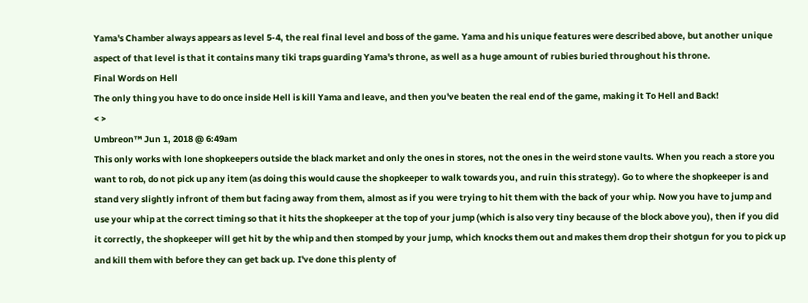Yama's Chamber always appears as level 5-4, the real final level and boss of the game. Yama and his unique features were described above, but another unique aspect of that level is that it contains many tiki traps guarding Yama's throne, as well as a huge amount of rubies buried throughout his throne.
Final Words on Hell
The only thing you have to do once inside Hell is kill Yama and leave, and then you've beaten the real end of the game, making it To Hell and Back!
< >
Umbreon™ Jun 1, 2018 @ 6:49am
This only works with lone shopkeepers outside the black market and only the ones in stores, not the ones in the weird stone vaults. When you reach a store you want to rob, do not pick up any item (as doing this would cause the shopkeeper to walk towards you, and ruin this strategy). Go to where the shopkeeper is and stand very slightly infront of them but facing away from them, almost as if you were trying to hit them with the back of your whip. Now you have to jump and use your whip at the correct timing so that it hits the shopkeeper at the top of your jump (which is also very tiny because of the block above you), then if you did it correctly, the shopkeeper will get hit by the whip and then stomped by your jump, which knocks them out and makes them drop their shotgun for you to pick up and kill them with before they can get back up. I've done this plenty of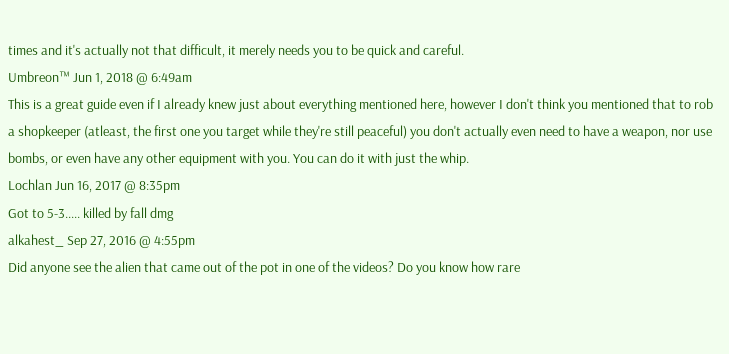times and it's actually not that difficult, it merely needs you to be quick and careful.
Umbreon™ Jun 1, 2018 @ 6:49am
This is a great guide even if I already knew just about everything mentioned here, however I don't think you mentioned that to rob a shopkeeper (atleast, the first one you target while they're still peaceful) you don't actually even need to have a weapon, nor use bombs, or even have any other equipment with you. You can do it with just the whip.
Lochlan Jun 16, 2017 @ 8:35pm
Got to 5-3..... killed by fall dmg
alkahest_ Sep 27, 2016 @ 4:55pm
Did anyone see the alien that came out of the pot in one of the videos? Do you know how rare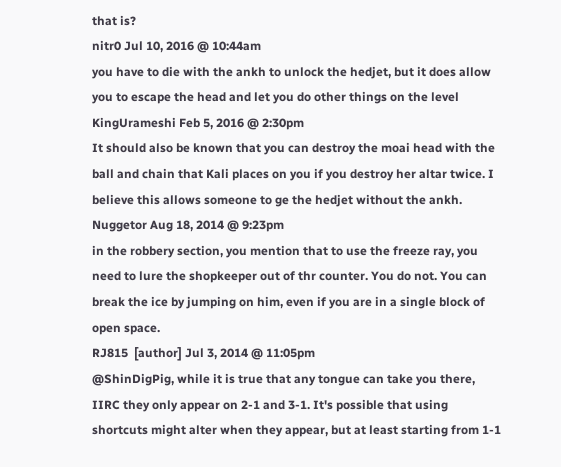that is?
nitr0 Jul 10, 2016 @ 10:44am
you have to die with the ankh to unlock the hedjet, but it does allow you to escape the head and let you do other things on the level
KingUrameshi Feb 5, 2016 @ 2:30pm
It should also be known that you can destroy the moai head with the ball and chain that Kali places on you if you destroy her altar twice. I believe this allows someone to ge the hedjet without the ankh.
Nuggetor Aug 18, 2014 @ 9:23pm
in the robbery section, you mention that to use the freeze ray, you need to lure the shopkeeper out of thr counter. You do not. You can break the ice by jumping on him, even if you are in a single block of open space.
RJ815  [author] Jul 3, 2014 @ 11:05pm
@ShinDigPig, while it is true that any tongue can take you there, IIRC they only appear on 2-1 and 3-1. It's possible that using shortcuts might alter when they appear, but at least starting from 1-1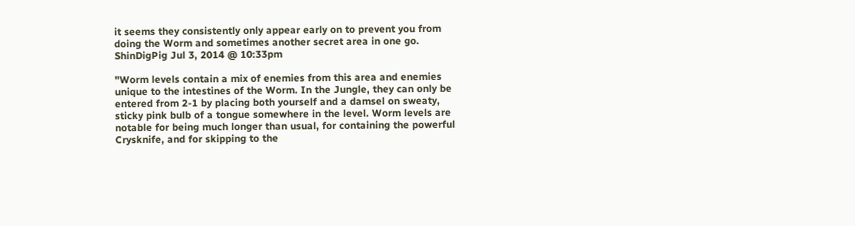it seems they consistently only appear early on to prevent you from doing the Worm and sometimes another secret area in one go.
ShinDigPig Jul 3, 2014 @ 10:33pm

"Worm levels contain a mix of enemies from this area and enemies unique to the intestines of the Worm. In the Jungle, they can only be entered from 2-1 by placing both yourself and a damsel on sweaty, sticky pink bulb of a tongue somewhere in the level. Worm levels are notable for being much longer than usual, for containing the powerful Crysknife, and for skipping to the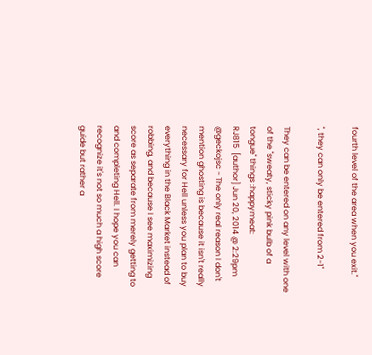fourth level of the area when you exit."

", they can only be entered from 2-1"

They can be entered on any level with one of the "sweaty, sticky pink bulb of a tongue" things :happymeat:
RJ815  [author] Jun 20, 2014 @ 2:29pm
@geckojsc - The only real reason I don't mention ghosting is because it isn't really necessary for Hell unless you plan to buy everything in the Black Market instead of robbing, and because I see maximizing score as separate from merely getting to and completing Hell. I hope you can recognize it's not so much a high score guide but rather a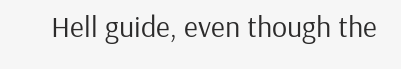Hell guide, even though the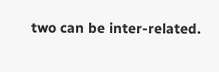two can be inter-related.